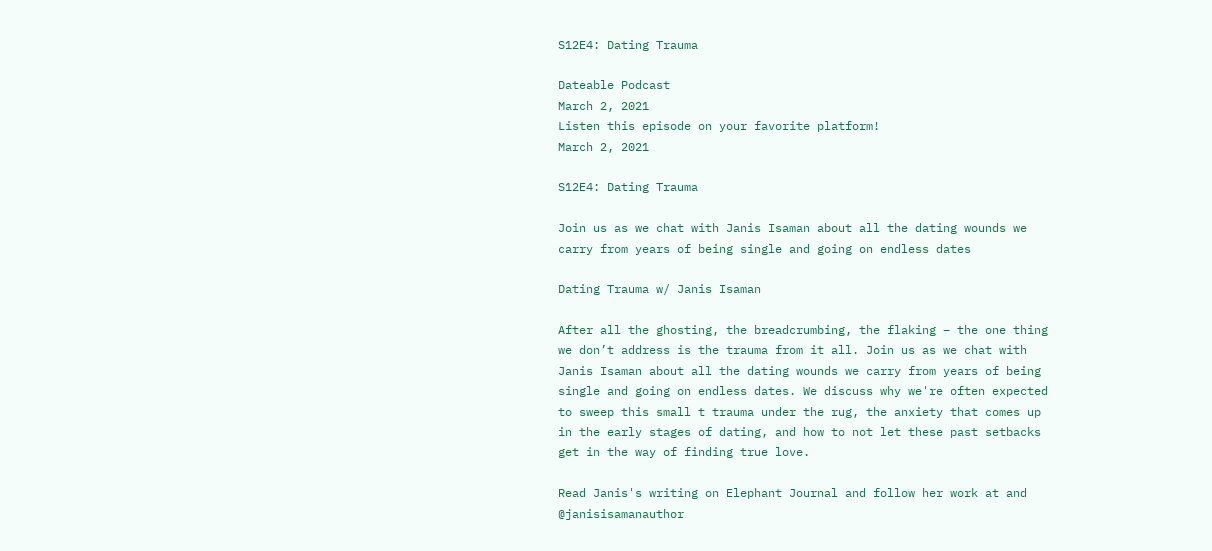S12E4: Dating Trauma

Dateable Podcast
March 2, 2021
Listen this episode on your favorite platform!
March 2, 2021

S12E4: Dating Trauma

Join us as we chat with Janis Isaman about all the dating wounds we carry from years of being single and going on endless dates

Dating Trauma w/ Janis Isaman

After all the ghosting, the breadcrumbing, the flaking – the one thing we don’t address is the trauma from it all. Join us as we chat with Janis Isaman about all the dating wounds we carry from years of being single and going on endless dates. We discuss why we're often expected to sweep this small t trauma under the rug, the anxiety that comes up in the early stages of dating, and how to not let these past setbacks get in the way of finding true love.

Read Janis's writing on Elephant Journal and follow her work at and @janisisamanauthor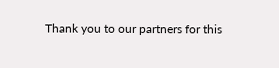Thank you to our partners for this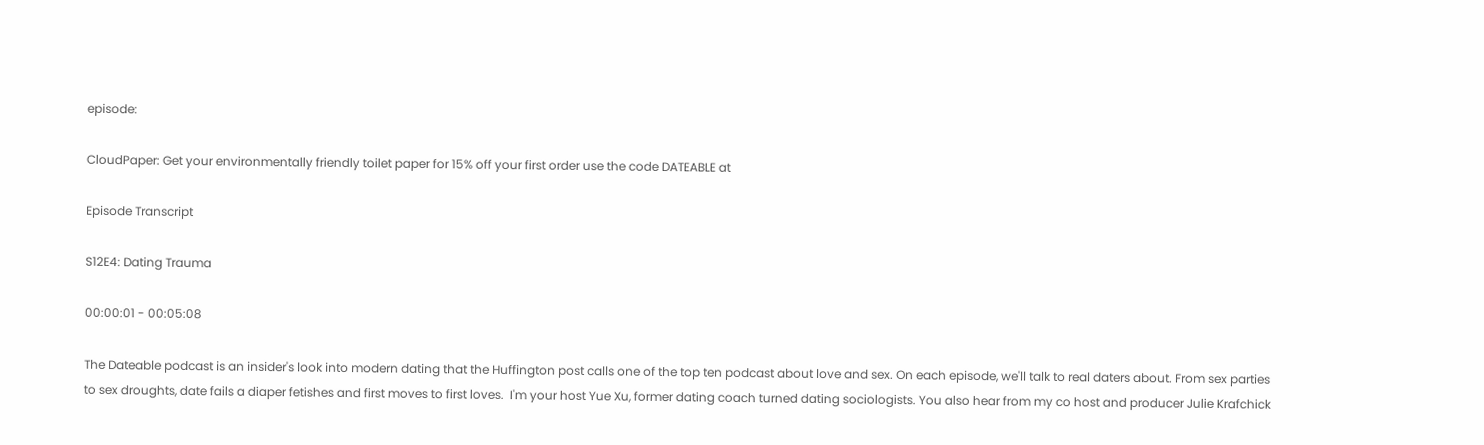episode:

CloudPaper: Get your environmentally friendly toilet paper for 15% off your first order use the code DATEABLE at

Episode Transcript

S12E4: Dating Trauma

00:00:01 - 00:05:08

The Dateable podcast is an insider's look into modern dating that the Huffington post calls one of the top ten podcast about love and sex. On each episode, we'll talk to real daters about. From sex parties to sex droughts, date fails a diaper fetishes and first moves to first loves.  I'm your host Yue Xu, former dating coach turned dating sociologists. You also hear from my co host and producer Julie Krafchick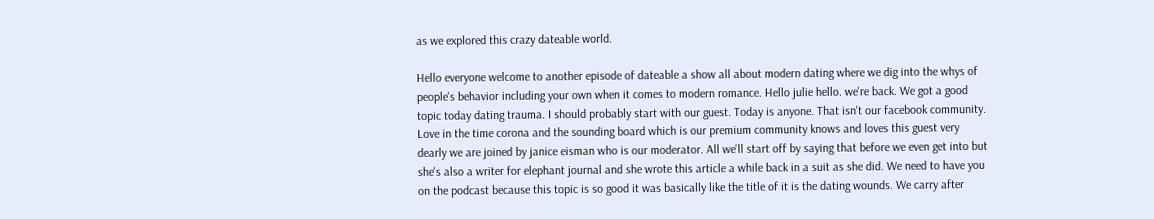as we explored this crazy dateable world.

Hello everyone welcome to another episode of dateable a show all about modern dating where we dig into the whys of people's behavior including your own when it comes to modern romance. Hello julie hello. we're back. We got a good topic today dating trauma. I should probably start with our guest. Today is anyone. That isn't our facebook community. Love in the time corona and the sounding board which is our premium community knows and loves this guest very dearly we are joined by janice eisman who is our moderator. All we'll start off by saying that before we even get into but she's also a writer for elephant journal and she wrote this article a while back in a suit as she did. We need to have you on the podcast because this topic is so good it was basically like the title of it is the dating wounds. We carry after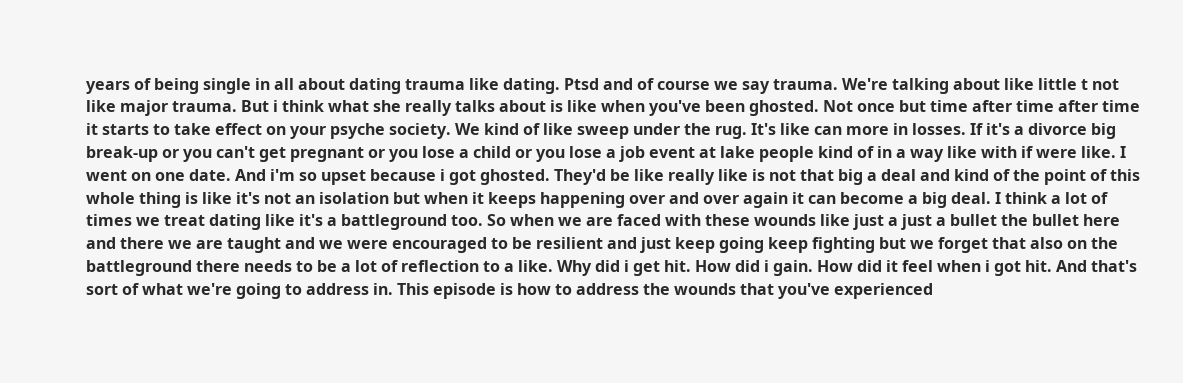years of being single in all about dating trauma like dating. Ptsd and of course we say trauma. We're talking about like little t not like major trauma. But i think what she really talks about is like when you've been ghosted. Not once but time after time after time it starts to take effect on your psyche society. We kind of like sweep under the rug. It's like can more in losses. If it's a divorce big break-up or you can't get pregnant or you lose a child or you lose a job event at lake people kind of in a way like with if were like. I went on one date. And i'm so upset because i got ghosted. They'd be like really like is not that big a deal and kind of the point of this whole thing is like it's not an isolation but when it keeps happening over and over again it can become a big deal. I think a lot of times we treat dating like it's a battleground too. So when we are faced with these wounds like just a just a bullet the bullet here and there we are taught and we were encouraged to be resilient and just keep going keep fighting but we forget that also on the battleground there needs to be a lot of reflection to a like. Why did i get hit. How did i gain. How did it feel when i got hit. And that's sort of what we're going to address in. This episode is how to address the wounds that you've experienced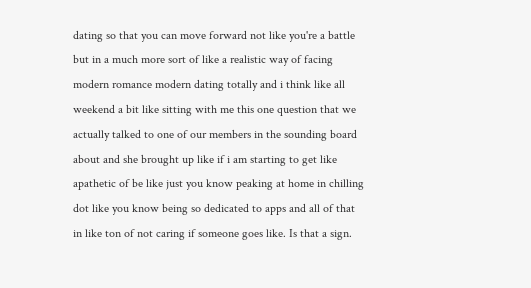dating so that you can move forward not like you're a battle but in a much more sort of like a realistic way of facing modern romance modern dating totally and i think like all weekend a bit like sitting with me this one question that we actually talked to one of our members in the sounding board about and she brought up like if i am starting to get like apathetic of be like just you know peaking at home in chilling dot like you know being so dedicated to apps and all of that in like ton of not caring if someone goes like. Is that a sign.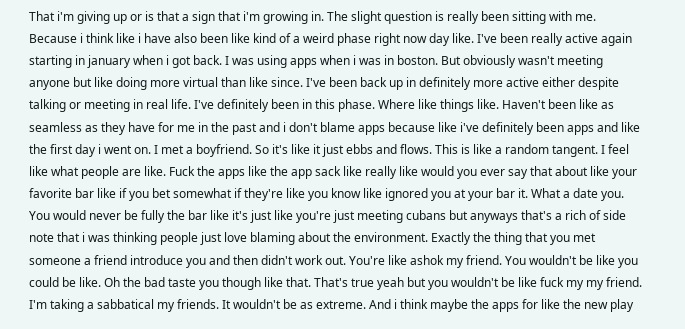That i'm giving up or is that a sign that i'm growing in. The slight question is really been sitting with me. Because i think like i have also been like kind of a weird phase right now day like. I've been really active again starting in january when i got back. I was using apps when i was in boston. But obviously wasn't meeting anyone but like doing more virtual than like since. I've been back up in definitely more active either despite talking or meeting in real life. I've definitely been in this phase. Where like things like. Haven't been like as seamless as they have for me in the past and i don't blame apps because like i've definitely been apps and like the first day i went on. I met a boyfriend. So it's like it just ebbs and flows. This is like a random tangent. I feel like what people are like. Fuck the apps like the app sack like really like would you ever say that about like your favorite bar like if you bet somewhat if they're like you know like ignored you at your bar it. What a date you. You would never be fully the bar like it's just like you're just meeting cubans but anyways that's a rich of side note that i was thinking people just love blaming about the environment. Exactly the thing that you met someone a friend introduce you and then didn't work out. You're like ashok my friend. You wouldn't be like you could be like. Oh the bad taste you though like that. That's true yeah but you wouldn't be like fuck my my friend. I'm taking a sabbatical my friends. It wouldn't be as extreme. And i think maybe the apps for like the new play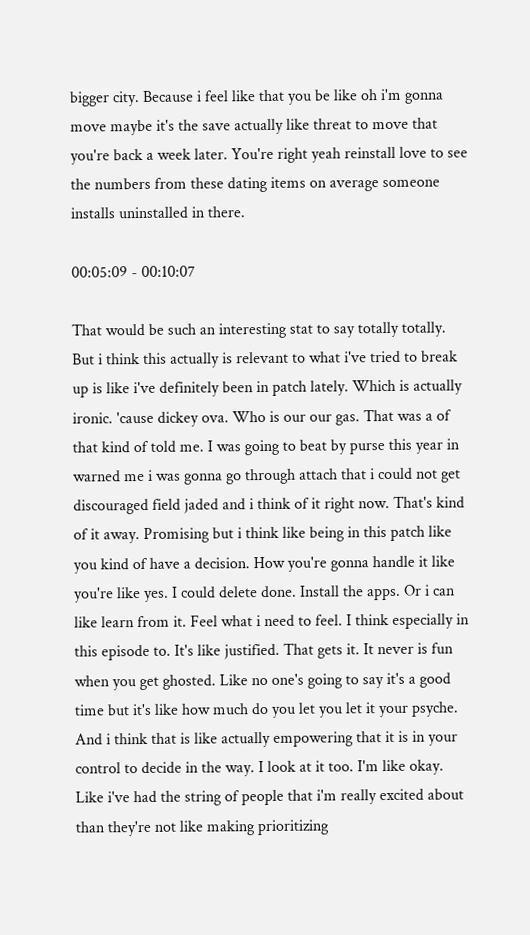bigger city. Because i feel like that you be like oh i'm gonna move maybe it's the save actually like threat to move that you're back a week later. You're right yeah reinstall love to see the numbers from these dating items on average someone installs uninstalled in there.

00:05:09 - 00:10:07

That would be such an interesting stat to say totally totally. But i think this actually is relevant to what i've tried to break up is like i've definitely been in patch lately. Which is actually ironic. 'cause dickey ova. Who is our our gas. That was a of that kind of told me. I was going to beat by purse this year in warned me i was gonna go through attach that i could not get discouraged field jaded and i think of it right now. That's kind of it away. Promising but i think like being in this patch like you kind of have a decision. How you're gonna handle it like you're like yes. I could delete done. Install the apps. Or i can like learn from it. Feel what i need to feel. I think especially in this episode to. It's like justified. That gets it. It never is fun when you get ghosted. Like no one's going to say it's a good time but it's like how much do you let you let it your psyche. And i think that is like actually empowering that it is in your control to decide in the way. I look at it too. I'm like okay. Like i've had the string of people that i'm really excited about than they're not like making prioritizing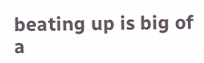beating up is big of a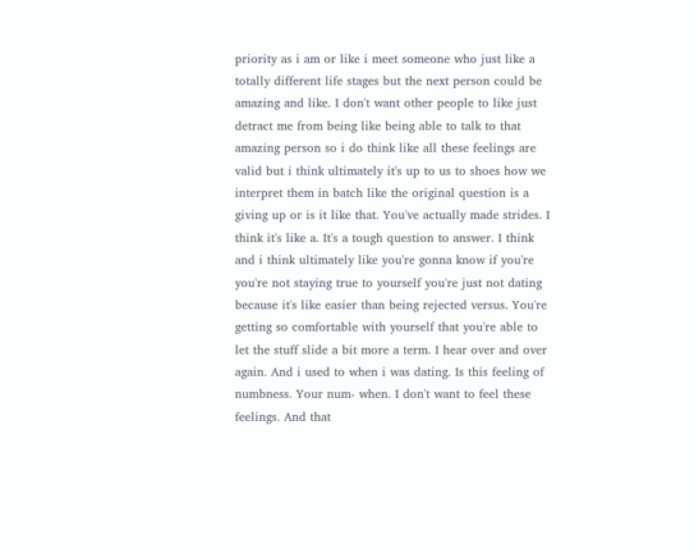priority as i am or like i meet someone who just like a totally different life stages but the next person could be amazing and like. I don't want other people to like just detract me from being like being able to talk to that amazing person so i do think like all these feelings are valid but i think ultimately it's up to us to shoes how we interpret them in batch like the original question is a giving up or is it like that. You've actually made strides. I think it's like a. It's a tough question to answer. I think and i think ultimately like you're gonna know if you're you're not staying true to yourself you're just not dating because it's like easier than being rejected versus. You're getting so comfortable with yourself that you're able to let the stuff slide a bit more a term. I hear over and over again. And i used to when i was dating. Is this feeling of numbness. Your num- when. I don't want to feel these feelings. And that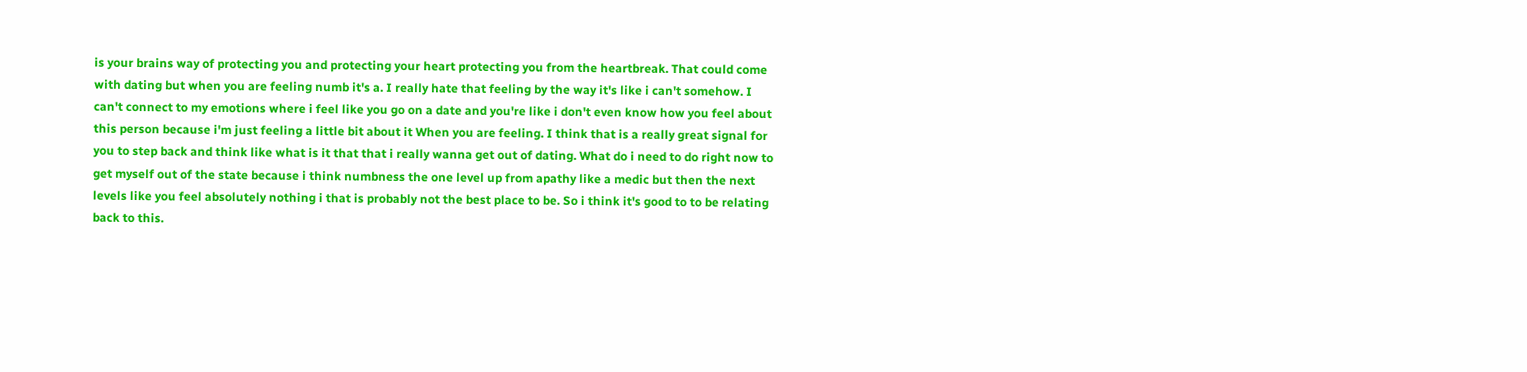is your brains way of protecting you and protecting your heart protecting you from the heartbreak. That could come with dating but when you are feeling numb it's a. I really hate that feeling by the way it's like i can't somehow. I can't connect to my emotions where i feel like you go on a date and you're like i don't even know how you feel about this person because i'm just feeling a little bit about it When you are feeling. I think that is a really great signal for you to step back and think like what is it that that i really wanna get out of dating. What do i need to do right now to get myself out of the state because i think numbness the one level up from apathy like a medic but then the next levels like you feel absolutely nothing i that is probably not the best place to be. So i think it's good to to be relating back to this.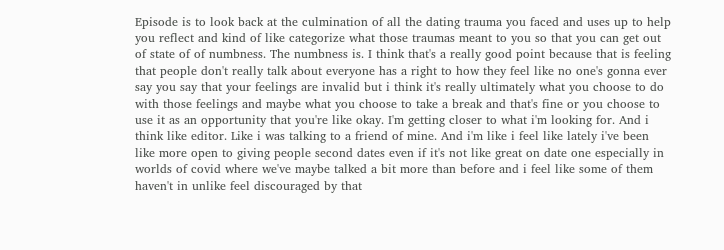Episode is to look back at the culmination of all the dating trauma you faced and uses up to help you reflect and kind of like categorize what those traumas meant to you so that you can get out of state of of numbness. The numbness is. I think that's a really good point because that is feeling that people don't really talk about everyone has a right to how they feel like no one's gonna ever say you say that your feelings are invalid but i think it's really ultimately what you choose to do with those feelings and maybe what you choose to take a break and that's fine or you choose to use it as an opportunity that you're like okay. I'm getting closer to what i'm looking for. And i think like editor. Like i was talking to a friend of mine. And i'm like i feel like lately i've been like more open to giving people second dates even if it's not like great on date one especially in worlds of covid where we've maybe talked a bit more than before and i feel like some of them haven't in unlike feel discouraged by that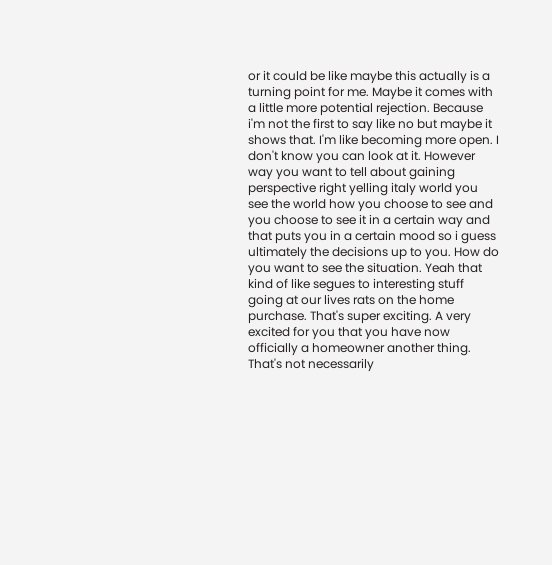or it could be like maybe this actually is a turning point for me. Maybe it comes with a little more potential rejection. Because i'm not the first to say like no but maybe it shows that. I'm like becoming more open. I don't know you can look at it. However way you want to tell about gaining perspective right yelling italy world you see the world how you choose to see and you choose to see it in a certain way and that puts you in a certain mood so i guess ultimately the decisions up to you. How do you want to see the situation. Yeah that kind of like segues to interesting stuff going at our lives rats on the home purchase. That's super exciting. A very excited for you that you have now officially a homeowner another thing. That's not necessarily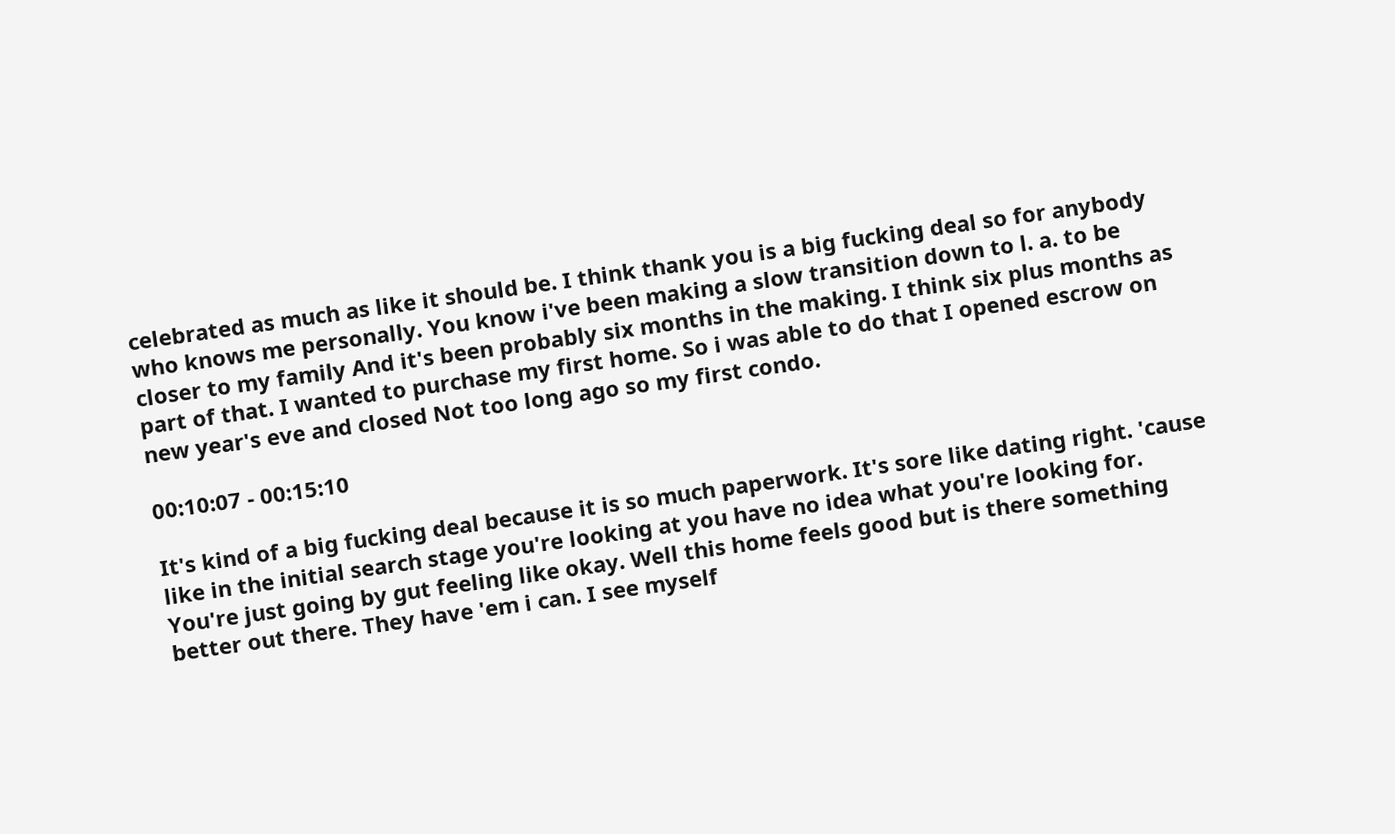celebrated as much as like it should be. I think thank you is a big fucking deal so for anybody who knows me personally. You know i've been making a slow transition down to l. a. to be closer to my family And it's been probably six months in the making. I think six plus months as part of that. I wanted to purchase my first home. So i was able to do that I opened escrow on new year's eve and closed Not too long ago so my first condo.

00:10:07 - 00:15:10

It's kind of a big fucking deal because it is so much paperwork. It's sore like dating right. 'cause like in the initial search stage you're looking at you have no idea what you're looking for. You're just going by gut feeling like okay. Well this home feels good but is there something better out there. They have 'em i can. I see myself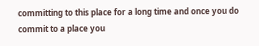committing to this place for a long time and once you do commit to a place you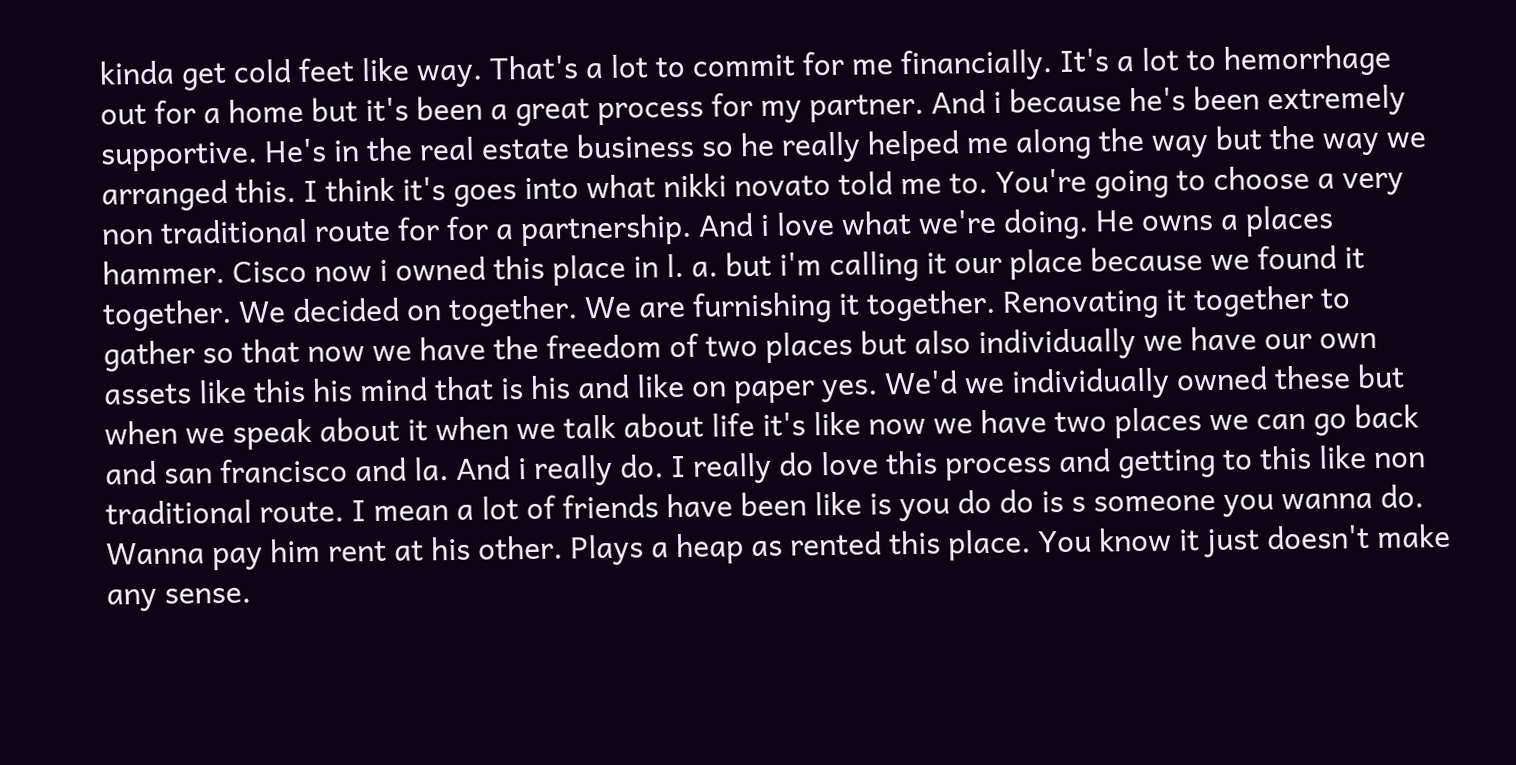kinda get cold feet like way. That's a lot to commit for me financially. It's a lot to hemorrhage out for a home but it's been a great process for my partner. And i because he's been extremely supportive. He's in the real estate business so he really helped me along the way but the way we arranged this. I think it's goes into what nikki novato told me to. You're going to choose a very non traditional route for for a partnership. And i love what we're doing. He owns a places hammer. Cisco now i owned this place in l. a. but i'm calling it our place because we found it together. We decided on together. We are furnishing it together. Renovating it together to gather so that now we have the freedom of two places but also individually we have our own assets like this his mind that is his and like on paper yes. We'd we individually owned these but when we speak about it when we talk about life it's like now we have two places we can go back and san francisco and la. And i really do. I really do love this process and getting to this like non traditional route. I mean a lot of friends have been like is you do do is s someone you wanna do. Wanna pay him rent at his other. Plays a heap as rented this place. You know it just doesn't make any sense.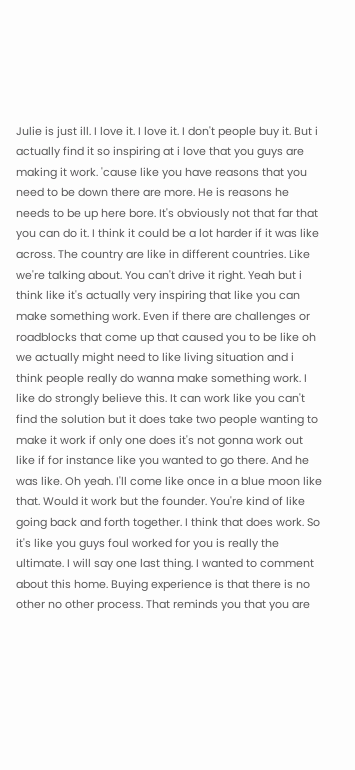Julie is just ill. I love it. I love it. I don't people buy it. But i actually find it so inspiring at i love that you guys are making it work. 'cause like you have reasons that you need to be down there are more. He is reasons he needs to be up here bore. It's obviously not that far that you can do it. I think it could be a lot harder if it was like across. The country are like in different countries. Like we're talking about. You can't drive it right. Yeah but i think like it's actually very inspiring that like you can make something work. Even if there are challenges or roadblocks that come up that caused you to be like oh we actually might need to like living situation and i think people really do wanna make something work. I like do strongly believe this. It can work like you can't find the solution but it does take two people wanting to make it work if only one does it's not gonna work out like if for instance like you wanted to go there. And he was like. Oh yeah. I'll come like once in a blue moon like that. Would it work but the founder. You're kind of like going back and forth together. I think that does work. So it's like you guys foul worked for you is really the ultimate. I will say one last thing. I wanted to comment about this home. Buying experience is that there is no other no other process. That reminds you that you are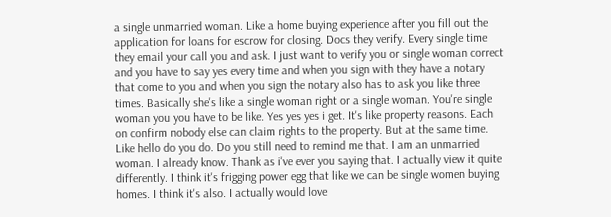a single unmarried woman. Like a home buying experience after you fill out the application for loans for escrow for closing. Docs they verify. Every single time they email your call you and ask. I just want to verify you or single woman correct and you have to say yes every time and when you sign with they have a notary that come to you and when you sign the notary also has to ask you like three times. Basically she's like a single woman right or a single woman. You're single woman you you have to be like. Yes yes yes i get. It's like property reasons. Each on confirm nobody else can claim rights to the property. But at the same time. Like hello do you do. Do you still need to remind me that. I am an unmarried woman. I already know. Thank as i've ever you saying that. I actually view it quite differently. I think it's frigging power egg that like we can be single women buying homes. I think it's also. I actually would love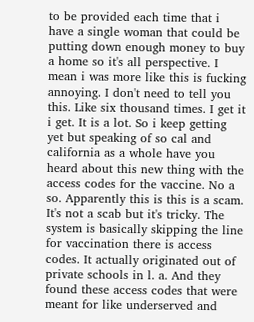to be provided each time that i have a single woman that could be putting down enough money to buy a home so it's all perspective. I mean i was more like this is fucking annoying. I don't need to tell you this. Like six thousand times. I get it i get. It is a lot. So i keep getting yet but speaking of so cal and california as a whole have you heard about this new thing with the access codes for the vaccine. No a so. Apparently this is this is a scam. It's not a scab but it's tricky. The system is basically skipping the line for vaccination there is access codes. It actually originated out of private schools in l. a. And they found these access codes that were meant for like underserved and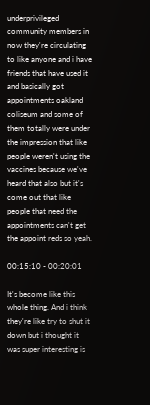underprivileged community members in now they're circulating to like anyone and i have friends that have used it and basically got appointments oakland coliseum and some of them totally were under the impression that like people weren't using the vaccines because we've heard that also but it's come out that like people that need the appointments can't get the appoint reds so yeah.

00:15:10 - 00:20:01

It's become like this whole thing. And i think they're like try to shut it down but i thought it was super interesting is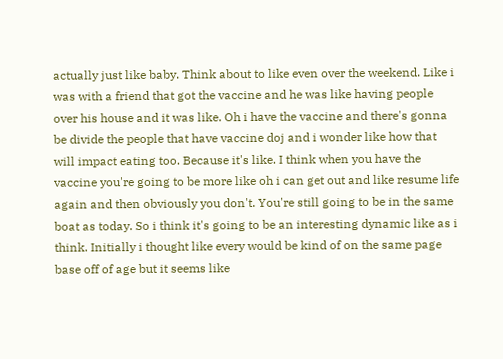actually just like baby. Think about to like even over the weekend. Like i was with a friend that got the vaccine and he was like having people over his house and it was like. Oh i have the vaccine and there's gonna be divide the people that have vaccine doj and i wonder like how that will impact eating too. Because it's like. I think when you have the vaccine you're going to be more like oh i can get out and like resume life again and then obviously you don't. You're still going to be in the same boat as today. So i think it's going to be an interesting dynamic like as i think. Initially i thought like every would be kind of on the same page base off of age but it seems like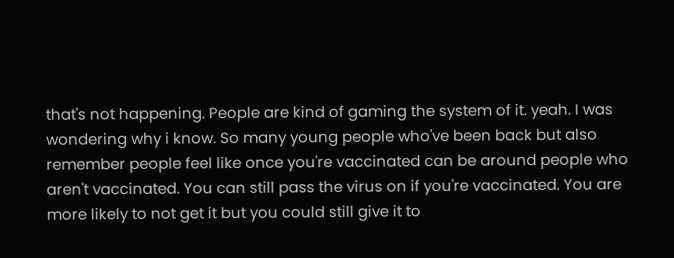that's not happening. People are kind of gaming the system of it. yeah. I was wondering why i know. So many young people who've been back but also remember people feel like once you're vaccinated can be around people who aren't vaccinated. You can still pass the virus on if you're vaccinated. You are more likely to not get it but you could still give it to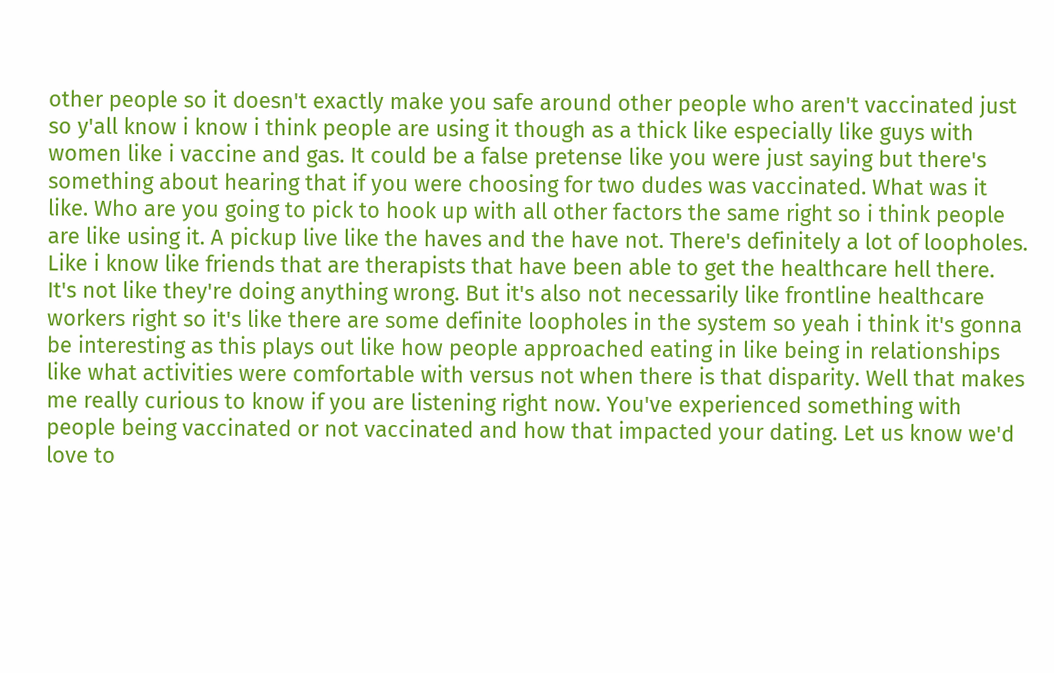other people so it doesn't exactly make you safe around other people who aren't vaccinated just so y'all know i know i think people are using it though as a thick like especially like guys with women like i vaccine and gas. It could be a false pretense like you were just saying but there's something about hearing that if you were choosing for two dudes was vaccinated. What was it like. Who are you going to pick to hook up with all other factors the same right so i think people are like using it. A pickup live like the haves and the have not. There's definitely a lot of loopholes. Like i know like friends that are therapists that have been able to get the healthcare hell there. It's not like they're doing anything wrong. But it's also not necessarily like frontline healthcare workers right so it's like there are some definite loopholes in the system so yeah i think it's gonna be interesting as this plays out like how people approached eating in like being in relationships like what activities were comfortable with versus not when there is that disparity. Well that makes me really curious to know if you are listening right now. You've experienced something with people being vaccinated or not vaccinated and how that impacted your dating. Let us know we'd love to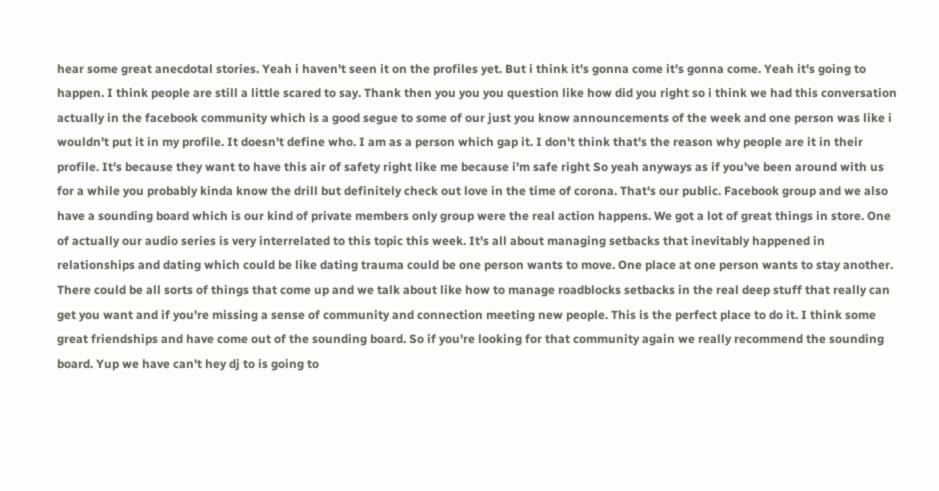hear some great anecdotal stories. Yeah i haven't seen it on the profiles yet. But i think it's gonna come it's gonna come. Yeah it's going to happen. I think people are still a little scared to say. Thank then you you you question like how did you right so i think we had this conversation actually in the facebook community which is a good segue to some of our just you know announcements of the week and one person was like i wouldn't put it in my profile. It doesn't define who. I am as a person which gap it. I don't think that's the reason why people are it in their profile. It's because they want to have this air of safety right like me because i'm safe right So yeah anyways as if you've been around with us for a while you probably kinda know the drill but definitely check out love in the time of corona. That's our public. Facebook group and we also have a sounding board which is our kind of private members only group were the real action happens. We got a lot of great things in store. One of actually our audio series is very interrelated to this topic this week. It's all about managing setbacks that inevitably happened in relationships and dating which could be like dating trauma could be one person wants to move. One place at one person wants to stay another. There could be all sorts of things that come up and we talk about like how to manage roadblocks setbacks in the real deep stuff that really can get you want and if you're missing a sense of community and connection meeting new people. This is the perfect place to do it. I think some great friendships and have come out of the sounding board. So if you're looking for that community again we really recommend the sounding board. Yup we have can't hey dj to is going to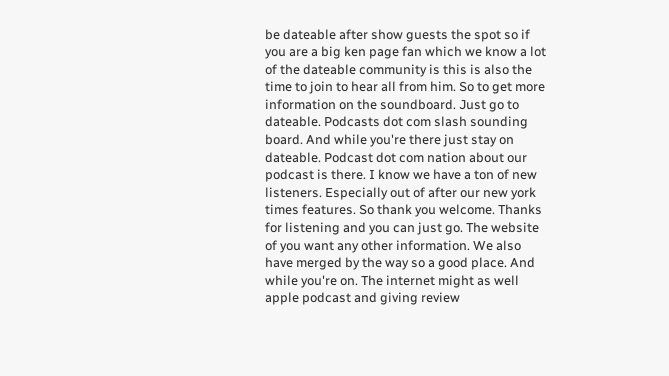be dateable after show guests the spot so if you are a big ken page fan which we know a lot of the dateable community is this is also the time to join to hear all from him. So to get more information on the soundboard. Just go to dateable. Podcasts dot com slash sounding board. And while you're there just stay on dateable. Podcast dot com nation about our podcast is there. I know we have a ton of new listeners. Especially out of after our new york times features. So thank you welcome. Thanks for listening and you can just go. The website of you want any other information. We also have merged by the way so a good place. And while you're on. The internet might as well apple podcast and giving review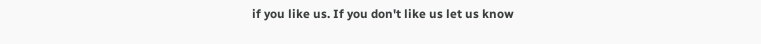if you like us. If you don't like us let us know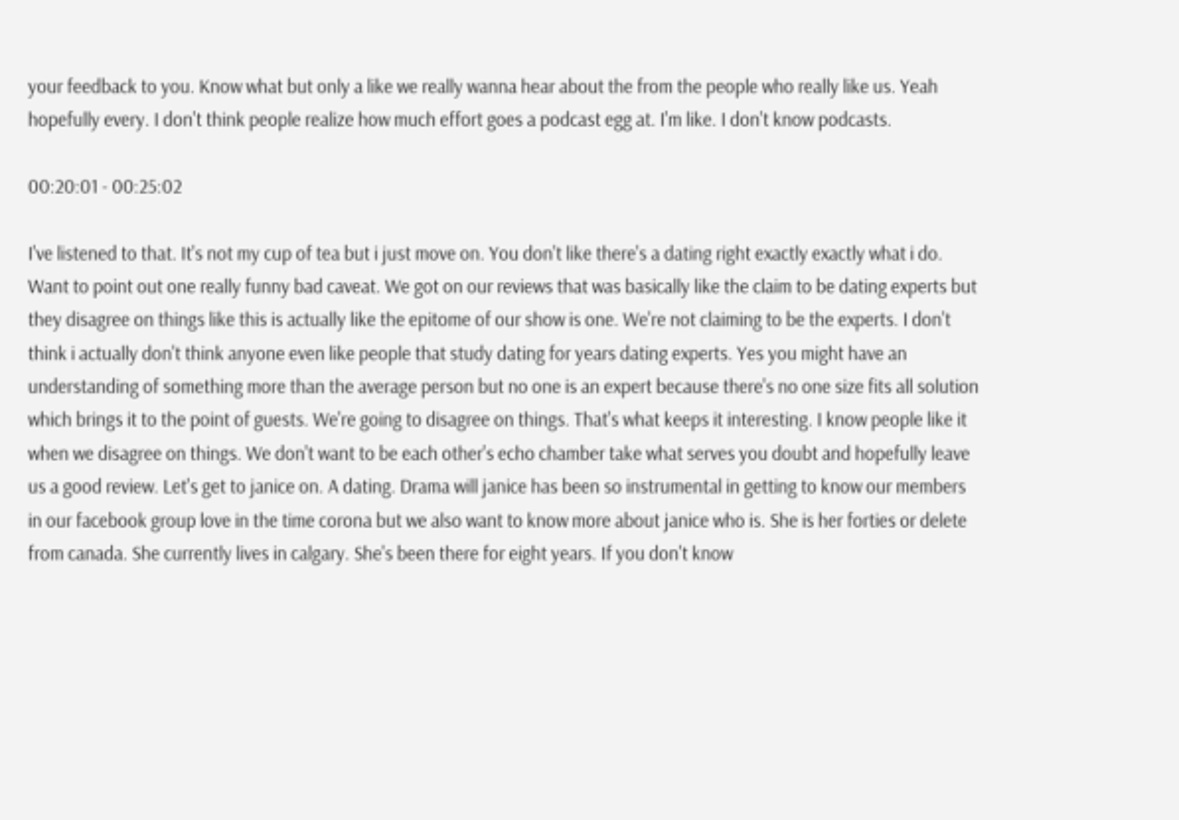your feedback to you. Know what but only a like we really wanna hear about the from the people who really like us. Yeah hopefully every. I don't think people realize how much effort goes a podcast egg at. I'm like. I don't know podcasts.

00:20:01 - 00:25:02

I've listened to that. It's not my cup of tea but i just move on. You don't like there's a dating right exactly exactly what i do. Want to point out one really funny bad caveat. We got on our reviews that was basically like the claim to be dating experts but they disagree on things like this is actually like the epitome of our show is one. We're not claiming to be the experts. I don't think i actually don't think anyone even like people that study dating for years dating experts. Yes you might have an understanding of something more than the average person but no one is an expert because there's no one size fits all solution which brings it to the point of guests. We're going to disagree on things. That's what keeps it interesting. I know people like it when we disagree on things. We don't want to be each other's echo chamber take what serves you doubt and hopefully leave us a good review. Let's get to janice on. A dating. Drama will janice has been so instrumental in getting to know our members in our facebook group love in the time corona but we also want to know more about janice who is. She is her forties or delete from canada. She currently lives in calgary. She's been there for eight years. If you don't know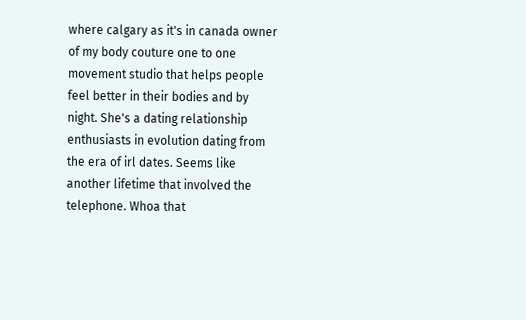where calgary as it's in canada owner of my body couture one to one movement studio that helps people feel better in their bodies and by night. She's a dating relationship enthusiasts in evolution dating from the era of irl dates. Seems like another lifetime that involved the telephone. Whoa that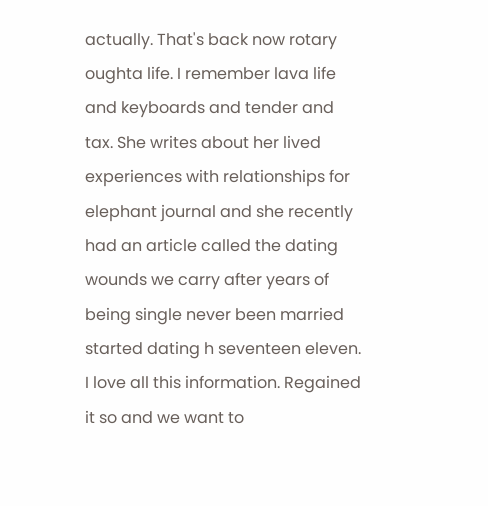actually. That's back now rotary oughta life. I remember lava life and keyboards and tender and tax. She writes about her lived experiences with relationships for elephant journal and she recently had an article called the dating wounds we carry after years of being single never been married started dating h seventeen eleven. I love all this information. Regained it so and we want to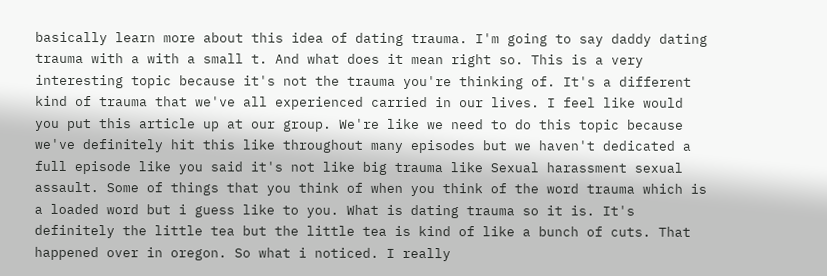basically learn more about this idea of dating trauma. I'm going to say daddy dating trauma with a with a small t. And what does it mean right so. This is a very interesting topic because it's not the trauma you're thinking of. It's a different kind of trauma that we've all experienced carried in our lives. I feel like would you put this article up at our group. We're like we need to do this topic because we've definitely hit this like throughout many episodes but we haven't dedicated a full episode like you said it's not like big trauma like Sexual harassment sexual assault. Some of things that you think of when you think of the word trauma which is a loaded word but i guess like to you. What is dating trauma so it is. It's definitely the little tea but the little tea is kind of like a bunch of cuts. That happened over in oregon. So what i noticed. I really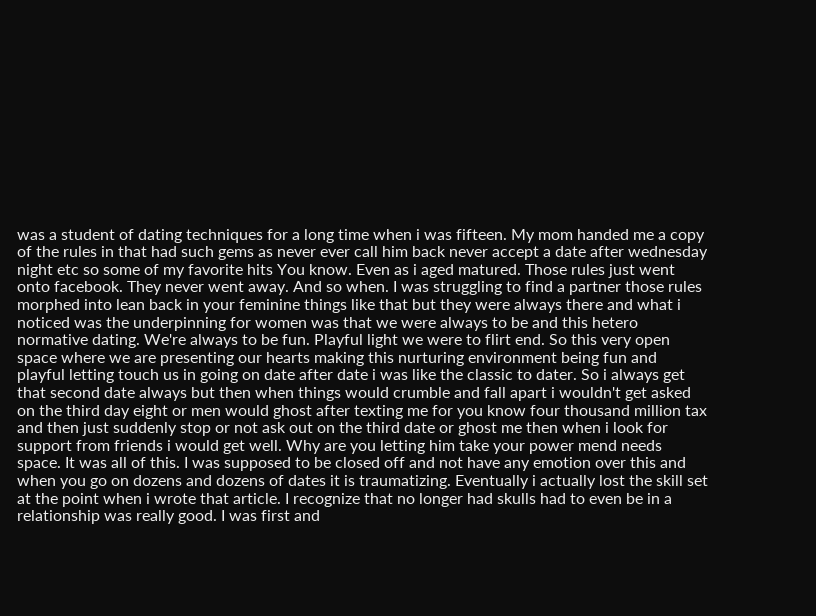was a student of dating techniques for a long time when i was fifteen. My mom handed me a copy of the rules in that had such gems as never ever call him back never accept a date after wednesday night etc so some of my favorite hits You know. Even as i aged matured. Those rules just went onto facebook. They never went away. And so when. I was struggling to find a partner those rules morphed into lean back in your feminine things like that but they were always there and what i noticed was the underpinning for women was that we were always to be and this hetero normative dating. We're always to be fun. Playful light we were to flirt end. So this very open space where we are presenting our hearts making this nurturing environment being fun and playful letting touch us in going on date after date i was like the classic to dater. So i always get that second date always but then when things would crumble and fall apart i wouldn't get asked on the third day eight or men would ghost after texting me for you know four thousand million tax and then just suddenly stop or not ask out on the third date or ghost me then when i look for support from friends i would get well. Why are you letting him take your power mend needs space. It was all of this. I was supposed to be closed off and not have any emotion over this and when you go on dozens and dozens of dates it is traumatizing. Eventually i actually lost the skill set at the point when i wrote that article. I recognize that no longer had skulls had to even be in a relationship was really good. I was first and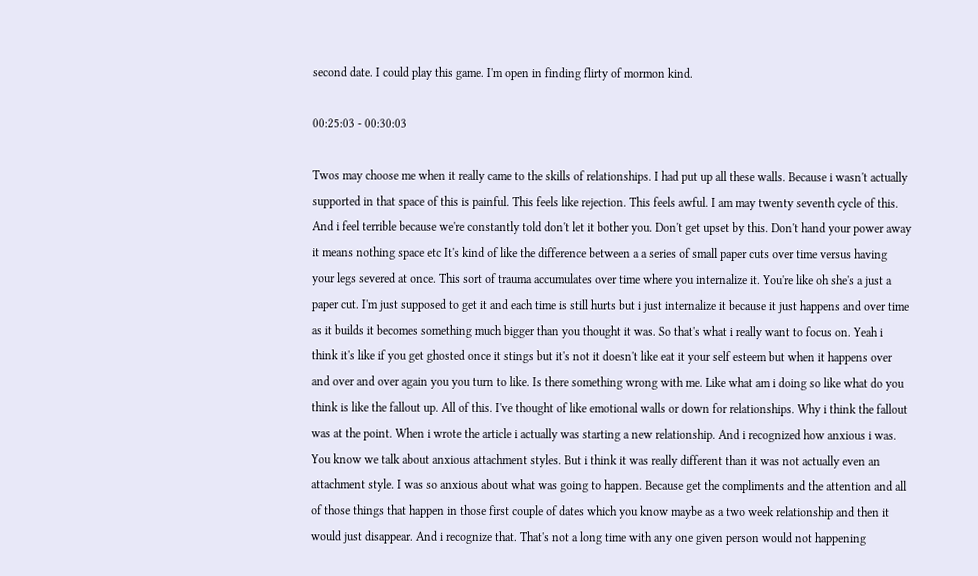second date. I could play this game. I'm open in finding flirty of mormon kind.

00:25:03 - 00:30:03

Twos may choose me when it really came to the skills of relationships. I had put up all these walls. Because i wasn't actually supported in that space of this is painful. This feels like rejection. This feels awful. I am may twenty seventh cycle of this. And i feel terrible because we're constantly told don't let it bother you. Don't get upset by this. Don't hand your power away it means nothing space etc It's kind of like the difference between a a series of small paper cuts over time versus having your legs severed at once. This sort of trauma accumulates over time where you internalize it. You're like oh she's a just a paper cut. I'm just supposed to get it and each time is still hurts but i just internalize it because it just happens and over time as it builds it becomes something much bigger than you thought it was. So that's what i really want to focus on. Yeah i think it's like if you get ghosted once it stings but it's not it doesn't like eat it your self esteem but when it happens over and over and over again you you turn to like. Is there something wrong with me. Like what am i doing so like what do you think is like the fallout up. All of this. I've thought of like emotional walls or down for relationships. Why i think the fallout was at the point. When i wrote the article i actually was starting a new relationship. And i recognized how anxious i was. You know we talk about anxious attachment styles. But i think it was really different than it was not actually even an attachment style. I was so anxious about what was going to happen. Because get the compliments and the attention and all of those things that happen in those first couple of dates which you know maybe as a two week relationship and then it would just disappear. And i recognize that. That's not a long time with any one given person would not happening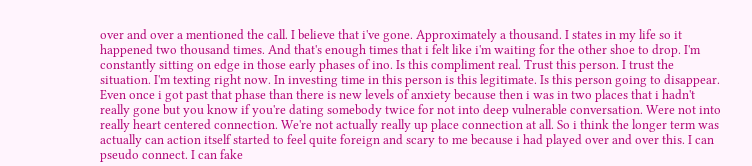over and over a mentioned the call. I believe that i've gone. Approximately a thousand. I states in my life so it happened two thousand times. And that's enough times that i felt like i'm waiting for the other shoe to drop. I'm constantly sitting on edge in those early phases of ino. Is this compliment real. Trust this person. I trust the situation. I'm texting right now. In investing time in this person is this legitimate. Is this person going to disappear. Even once i got past that phase than there is new levels of anxiety because then i was in two places that i hadn't really gone but you know if you're dating somebody twice for not into deep vulnerable conversation. Were not into really heart centered connection. We're not actually really up place connection at all. So i think the longer term was actually can action itself started to feel quite foreign and scary to me because i had played over and over this. I can pseudo connect. I can fake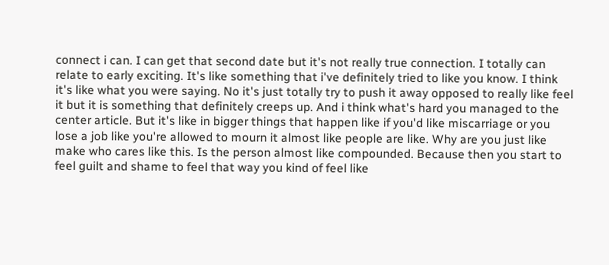connect i can. I can get that second date but it's not really true connection. I totally can relate to early exciting. It's like something that i've definitely tried to like you know. I think it's like what you were saying. No it's just totally try to push it away opposed to really like feel it but it is something that definitely creeps up. And i think what's hard you managed to the center article. But it's like in bigger things that happen like if you'd like miscarriage or you lose a job like you're allowed to mourn it almost like people are like. Why are you just like make who cares like this. Is the person almost like compounded. Because then you start to feel guilt and shame to feel that way you kind of feel like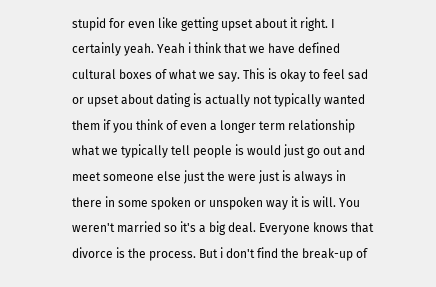stupid for even like getting upset about it right. I certainly yeah. Yeah i think that we have defined cultural boxes of what we say. This is okay to feel sad or upset about dating is actually not typically wanted them if you think of even a longer term relationship what we typically tell people is would just go out and meet someone else just the were just is always in there in some spoken or unspoken way it is will. You weren't married so it's a big deal. Everyone knows that divorce is the process. But i don't find the break-up of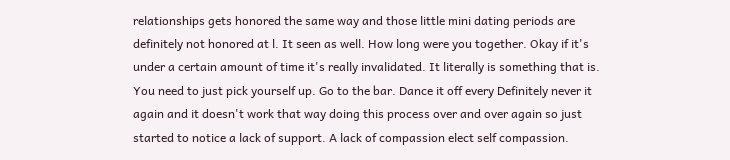relationships gets honored the same way and those little mini dating periods are definitely not honored at l. It seen as well. How long were you together. Okay if it's under a certain amount of time it's really invalidated. It literally is something that is. You need to just pick yourself up. Go to the bar. Dance it off every Definitely never it again and it doesn't work that way doing this process over and over again so just started to notice a lack of support. A lack of compassion elect self compassion.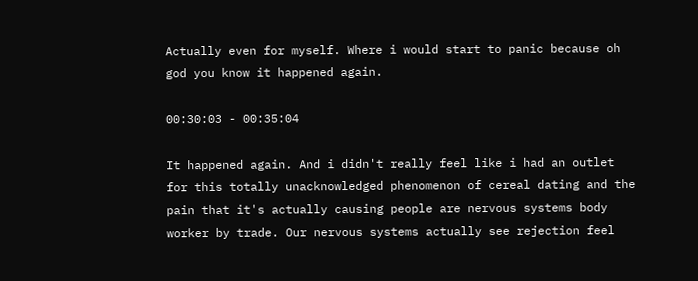Actually even for myself. Where i would start to panic because oh god you know it happened again.

00:30:03 - 00:35:04

It happened again. And i didn't really feel like i had an outlet for this totally unacknowledged phenomenon of cereal dating and the pain that it's actually causing people are nervous systems body worker by trade. Our nervous systems actually see rejection feel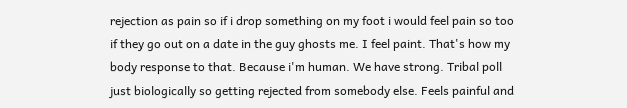rejection as pain so if i drop something on my foot i would feel pain so too if they go out on a date in the guy ghosts me. I feel paint. That's how my body response to that. Because i'm human. We have strong. Tribal poll just biologically so getting rejected from somebody else. Feels painful and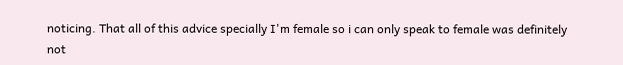noticing. That all of this advice specially I'm female so i can only speak to female was definitely not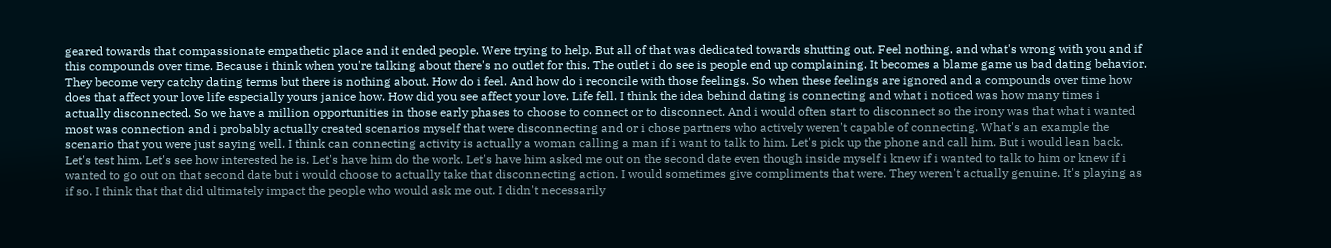geared towards that compassionate empathetic place and it ended people. Were trying to help. But all of that was dedicated towards shutting out. Feel nothing. and what's wrong with you and if this compounds over time. Because i think when you're talking about there's no outlet for this. The outlet i do see is people end up complaining. It becomes a blame game us bad dating behavior. They become very catchy dating terms but there is nothing about. How do i feel. And how do i reconcile with those feelings. So when these feelings are ignored and a compounds over time how does that affect your love life especially yours janice how. How did you see affect your love. Life fell. I think the idea behind dating is connecting and what i noticed was how many times i actually disconnected. So we have a million opportunities in those early phases to choose to connect or to disconnect. And i would often start to disconnect so the irony was that what i wanted most was connection and i probably actually created scenarios myself that were disconnecting and or i chose partners who actively weren't capable of connecting. What's an example the scenario that you were just saying well. I think can connecting activity is actually a woman calling a man if i want to talk to him. Let's pick up the phone and call him. But i would lean back. Let's test him. Let's see how interested he is. Let's have him do the work. Let's have him asked me out on the second date even though inside myself i knew if i wanted to talk to him or knew if i wanted to go out on that second date but i would choose to actually take that disconnecting action. I would sometimes give compliments that were. They weren't actually genuine. It's playing as if so. I think that that did ultimately impact the people who would ask me out. I didn't necessarily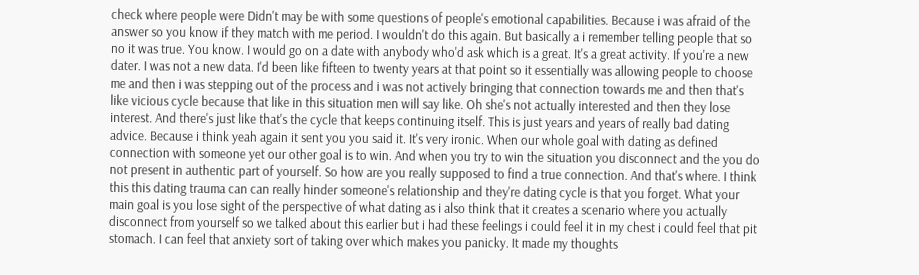check where people were Didn't may be with some questions of people's emotional capabilities. Because i was afraid of the answer so you know if they match with me period. I wouldn't do this again. But basically a i remember telling people that so no it was true. You know. I would go on a date with anybody who'd ask which is a great. It's a great activity. If you're a new dater. I was not a new data. I'd been like fifteen to twenty years at that point so it essentially was allowing people to choose me and then i was stepping out of the process and i was not actively bringing that connection towards me and then that's like vicious cycle because that like in this situation men will say like. Oh she's not actually interested and then they lose interest. And there's just like that's the cycle that keeps continuing itself. This is just years and years of really bad dating advice. Because i think yeah again it sent you you said it. It's very ironic. When our whole goal with dating as defined connection with someone yet our other goal is to win. And when you try to win the situation you disconnect and the you do not present in authentic part of yourself. So how are you really supposed to find a true connection. And that's where. I think this this dating trauma can can really hinder someone's relationship and they're dating cycle is that you forget. What your main goal is you lose sight of the perspective of what dating as i also think that it creates a scenario where you actually disconnect from yourself so we talked about this earlier but i had these feelings i could feel it in my chest i could feel that pit stomach. I can feel that anxiety sort of taking over which makes you panicky. It made my thoughts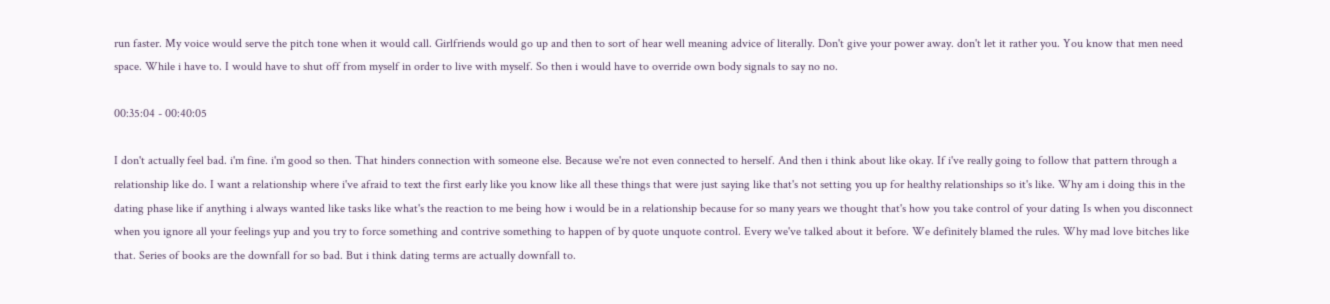run faster. My voice would serve the pitch tone when it would call. Girlfriends would go up and then to sort of hear well meaning advice of literally. Don't give your power away. don't let it rather you. You know that men need space. While i have to. I would have to shut off from myself in order to live with myself. So then i would have to override own body signals to say no no.

00:35:04 - 00:40:05

I don't actually feel bad. i'm fine. i'm good so then. That hinders connection with someone else. Because we're not even connected to herself. And then i think about like okay. If i've really going to follow that pattern through a relationship like do. I want a relationship where i've afraid to text the first early like you know like all these things that were just saying like that's not setting you up for healthy relationships so it's like. Why am i doing this in the dating phase like if anything i always wanted like tasks like what's the reaction to me being how i would be in a relationship because for so many years we thought that's how you take control of your dating Is when you disconnect when you ignore all your feelings yup and you try to force something and contrive something to happen of by quote unquote control. Every we've talked about it before. We definitely blamed the rules. Why mad love bitches like that. Series of books are the downfall for so bad. But i think dating terms are actually downfall to.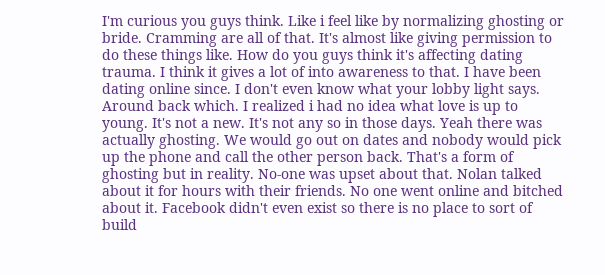I'm curious you guys think. Like i feel like by normalizing ghosting or bride. Cramming are all of that. It's almost like giving permission to do these things like. How do you guys think it's affecting dating trauma. I think it gives a lot of into awareness to that. I have been dating online since. I don't even know what your lobby light says. Around back which. I realized i had no idea what love is up to young. It's not a new. It's not any so in those days. Yeah there was actually ghosting. We would go out on dates and nobody would pick up the phone and call the other person back. That's a form of ghosting but in reality. No-one was upset about that. Nolan talked about it for hours with their friends. No one went online and bitched about it. Facebook didn't even exist so there is no place to sort of build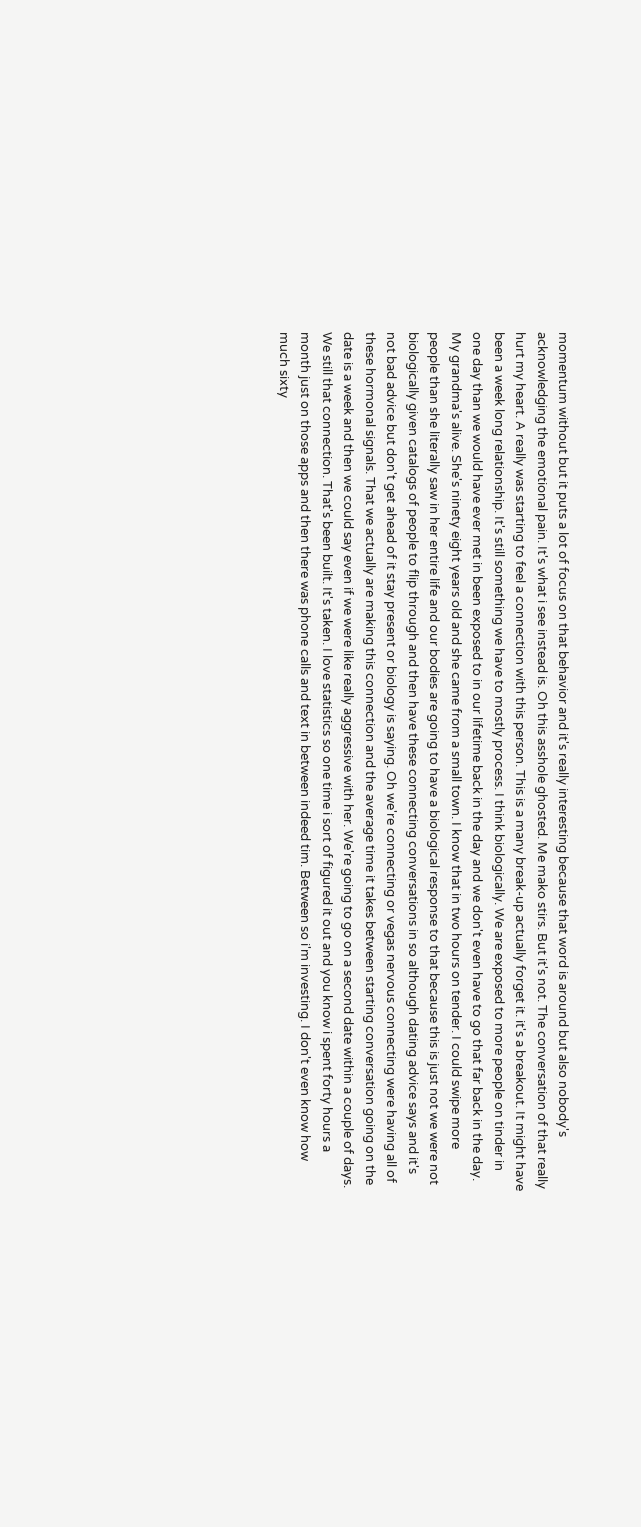momentum without but it puts a lot of focus on that behavior and it's really interesting because that word is around but also nobody's acknowledging the emotional pain. It's what i see instead is. Oh this asshole ghosted. Me mako stirs. But it's not. The conversation of that really hurt my heart. A really was starting to feel a connection with this person. This is a many break-up actually forget it. it's a breakout. It might have been a week long relationship. It's still something we have to mostly process. I think biologically. We are exposed to more people on tinder in one day than we would have ever met in been exposed to in our lifetime back in the day and we don't even have to go that far back in the day. My grandma's alive. She's ninety eight years old and she came from a small town. I know that in two hours on tender. I could swipe more people than she literally saw in her entire life and our bodies are going to have a biological response to that because this is just not we were not biologically given catalogs of people to flip through and then have these connecting conversations in so although dating advice says and it's not bad advice but don't get ahead of it stay present or biology is saying. Oh we're connecting or vegas nervous connecting were having all of these hormonal signals. That we actually are making this connection and the average time it takes between starting conversation going on the date is a week and then we could say even if we were like really aggressive with her. We're going to go on a second date within a couple of days. We still that connection. That's been built. It's taken. I love statistics so one time i sort of figured it out and you know i spent forty hours a month just on those apps and then there was phone calls and text in between indeed tim. Between so i'm investing. I don't even know how much sixty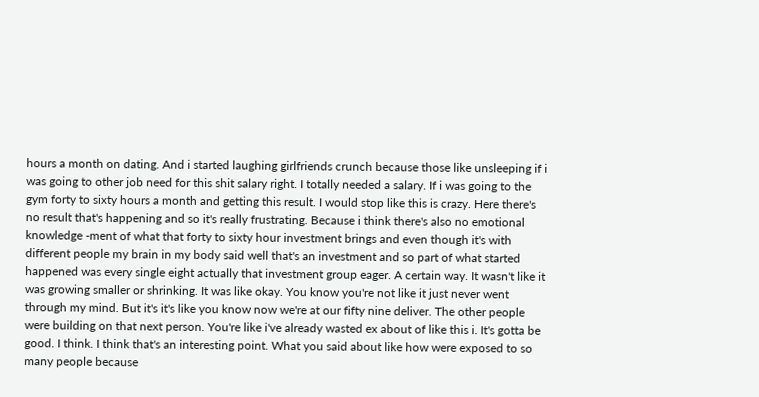hours a month on dating. And i started laughing girlfriends crunch because those like unsleeping if i was going to other job need for this shit salary right. I totally needed a salary. If i was going to the gym forty to sixty hours a month and getting this result. I would stop like this is crazy. Here there's no result that's happening and so it's really frustrating. Because i think there's also no emotional knowledge -ment of what that forty to sixty hour investment brings and even though it's with different people my brain in my body said well that's an investment and so part of what started happened was every single eight actually that investment group eager. A certain way. It wasn't like it was growing smaller or shrinking. It was like okay. You know you're not like it just never went through my mind. But it's it's like you know now we're at our fifty nine deliver. The other people were building on that next person. You're like i've already wasted ex about of like this i. It's gotta be good. I think. I think that's an interesting point. What you said about like how were exposed to so many people because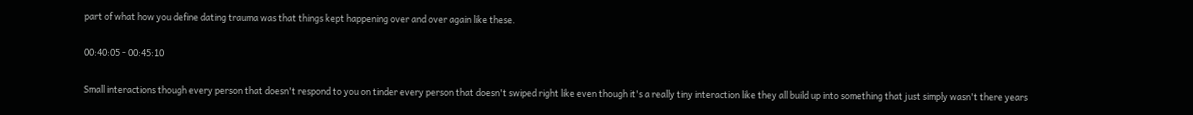part of what how you define dating trauma was that things kept happening over and over again like these.

00:40:05 - 00:45:10

Small interactions though every person that doesn't respond to you on tinder every person that doesn't swiped right like even though it's a really tiny interaction like they all build up into something that just simply wasn't there years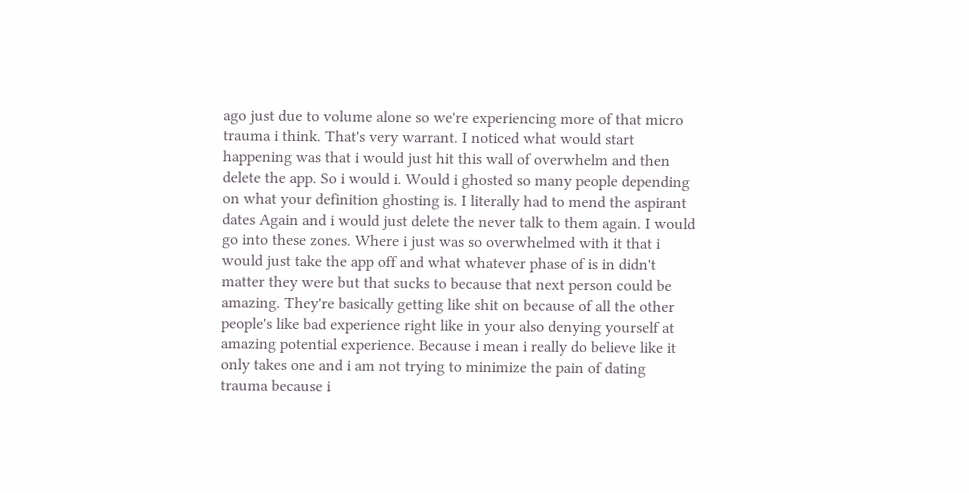ago just due to volume alone so we're experiencing more of that micro trauma i think. That's very warrant. I noticed what would start happening was that i would just hit this wall of overwhelm and then delete the app. So i would i. Would i ghosted so many people depending on what your definition ghosting is. I literally had to mend the aspirant dates Again and i would just delete the never talk to them again. I would go into these zones. Where i just was so overwhelmed with it that i would just take the app off and what whatever phase of is in didn't matter they were but that sucks to because that next person could be amazing. They're basically getting like shit on because of all the other people's like bad experience right like in your also denying yourself at amazing potential experience. Because i mean i really do believe like it only takes one and i am not trying to minimize the pain of dating trauma because i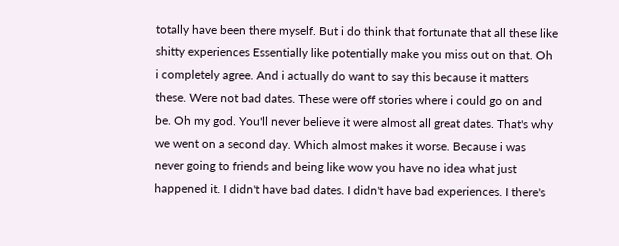totally have been there myself. But i do think that fortunate that all these like shitty experiences Essentially like potentially make you miss out on that. Oh i completely agree. And i actually do want to say this because it matters these. Were not bad dates. These were off stories where i could go on and be. Oh my god. You'll never believe it were almost all great dates. That's why we went on a second day. Which almost makes it worse. Because i was never going to friends and being like wow you have no idea what just happened it. I didn't have bad dates. I didn't have bad experiences. I there's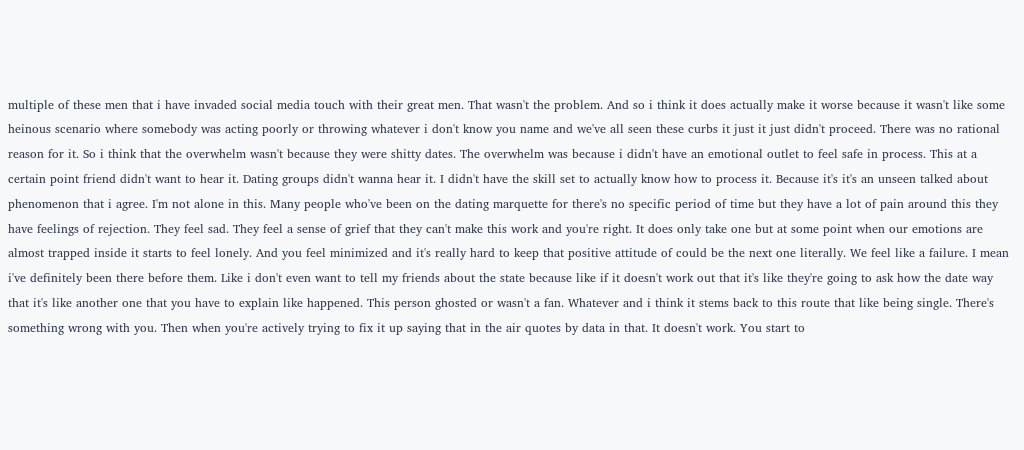multiple of these men that i have invaded social media touch with their great men. That wasn't the problem. And so i think it does actually make it worse because it wasn't like some heinous scenario where somebody was acting poorly or throwing whatever i don't know you name and we've all seen these curbs it just it just didn't proceed. There was no rational reason for it. So i think that the overwhelm wasn't because they were shitty dates. The overwhelm was because i didn't have an emotional outlet to feel safe in process. This at a certain point friend didn't want to hear it. Dating groups didn't wanna hear it. I didn't have the skill set to actually know how to process it. Because it's it's an unseen talked about phenomenon that i agree. I'm not alone in this. Many people who've been on the dating marquette for there's no specific period of time but they have a lot of pain around this they have feelings of rejection. They feel sad. They feel a sense of grief that they can't make this work and you're right. It does only take one but at some point when our emotions are almost trapped inside it starts to feel lonely. And you feel minimized and it's really hard to keep that positive attitude of could be the next one literally. We feel like a failure. I mean i've definitely been there before them. Like i don't even want to tell my friends about the state because like if it doesn't work out that it's like they're going to ask how the date way that it's like another one that you have to explain like happened. This person ghosted or wasn't a fan. Whatever and i think it stems back to this route that like being single. There's something wrong with you. Then when you're actively trying to fix it up saying that in the air quotes by data in that. It doesn't work. You start to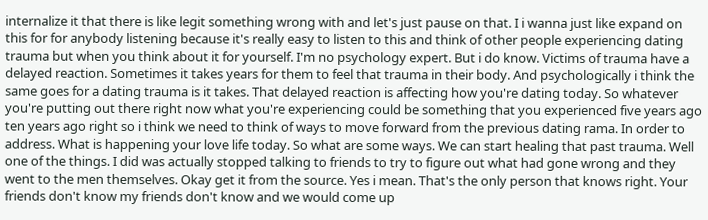internalize it that there is like legit something wrong with and let's just pause on that. I i wanna just like expand on this for for anybody listening because it's really easy to listen to this and think of other people experiencing dating trauma but when you think about it for yourself. I'm no psychology expert. But i do know. Victims of trauma have a delayed reaction. Sometimes it takes years for them to feel that trauma in their body. And psychologically i think the same goes for a dating trauma is it takes. That delayed reaction is affecting how you're dating today. So whatever you're putting out there right now what you're experiencing could be something that you experienced five years ago ten years ago right so i think we need to think of ways to move forward from the previous dating rama. In order to address. What is happening your love life today. So what are some ways. We can start healing that past trauma. Well one of the things. I did was actually stopped talking to friends to try to figure out what had gone wrong and they went to the men themselves. Okay get it from the source. Yes i mean. That's the only person that knows right. Your friends don't know my friends don't know and we would come up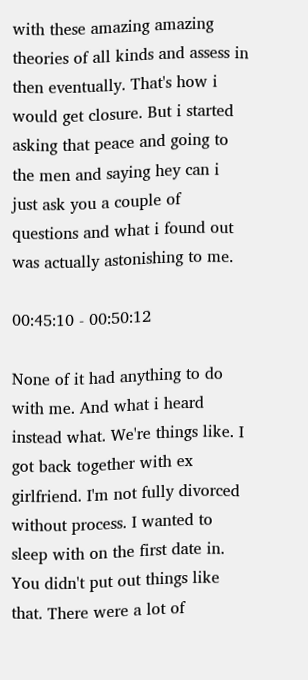with these amazing amazing theories of all kinds and assess in then eventually. That's how i would get closure. But i started asking that peace and going to the men and saying hey can i just ask you a couple of questions and what i found out was actually astonishing to me.

00:45:10 - 00:50:12

None of it had anything to do with me. And what i heard instead what. We're things like. I got back together with ex girlfriend. I'm not fully divorced without process. I wanted to sleep with on the first date in. You didn't put out things like that. There were a lot of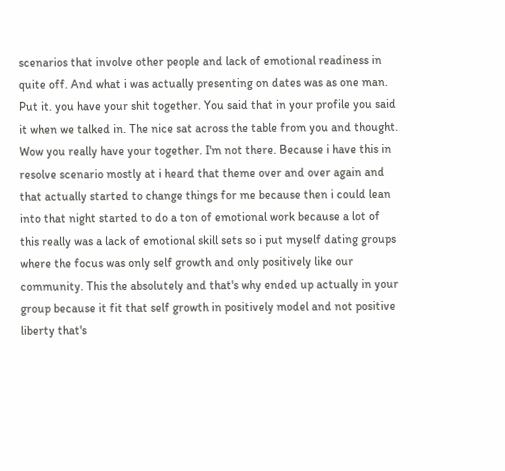scenarios that involve other people and lack of emotional readiness in quite off. And what i was actually presenting on dates was as one man. Put it. you have your shit together. You said that in your profile you said it when we talked in. The nice sat across the table from you and thought. Wow you really have your together. I'm not there. Because i have this in resolve scenario mostly at i heard that theme over and over again and that actually started to change things for me because then i could lean into that night started to do a ton of emotional work because a lot of this really was a lack of emotional skill sets so i put myself dating groups where the focus was only self growth and only positively like our community. This the absolutely and that's why ended up actually in your group because it fit that self growth in positively model and not positive liberty that's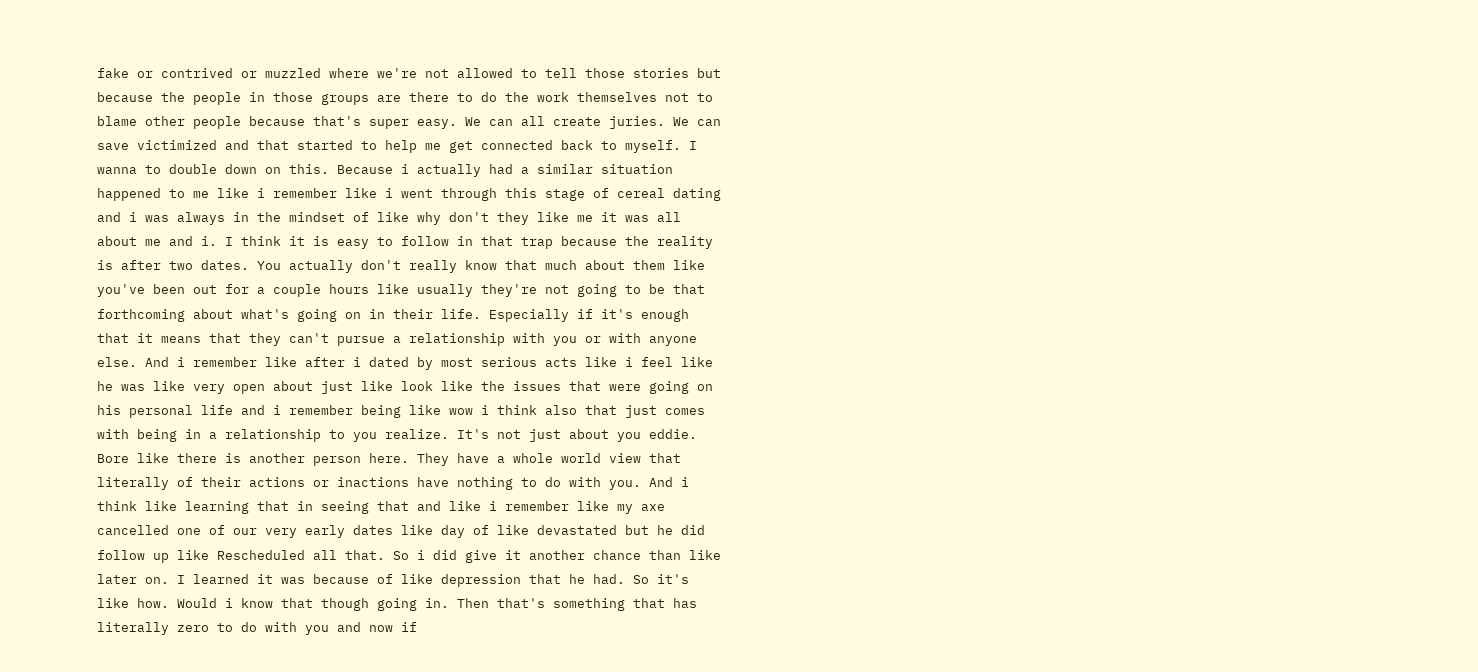fake or contrived or muzzled where we're not allowed to tell those stories but because the people in those groups are there to do the work themselves not to blame other people because that's super easy. We can all create juries. We can save victimized and that started to help me get connected back to myself. I wanna to double down on this. Because i actually had a similar situation happened to me like i remember like i went through this stage of cereal dating and i was always in the mindset of like why don't they like me it was all about me and i. I think it is easy to follow in that trap because the reality is after two dates. You actually don't really know that much about them like you've been out for a couple hours like usually they're not going to be that forthcoming about what's going on in their life. Especially if it's enough that it means that they can't pursue a relationship with you or with anyone else. And i remember like after i dated by most serious acts like i feel like he was like very open about just like look like the issues that were going on his personal life and i remember being like wow i think also that just comes with being in a relationship to you realize. It's not just about you eddie. Bore like there is another person here. They have a whole world view that literally of their actions or inactions have nothing to do with you. And i think like learning that in seeing that and like i remember like my axe cancelled one of our very early dates like day of like devastated but he did follow up like Rescheduled all that. So i did give it another chance than like later on. I learned it was because of like depression that he had. So it's like how. Would i know that though going in. Then that's something that has literally zero to do with you and now if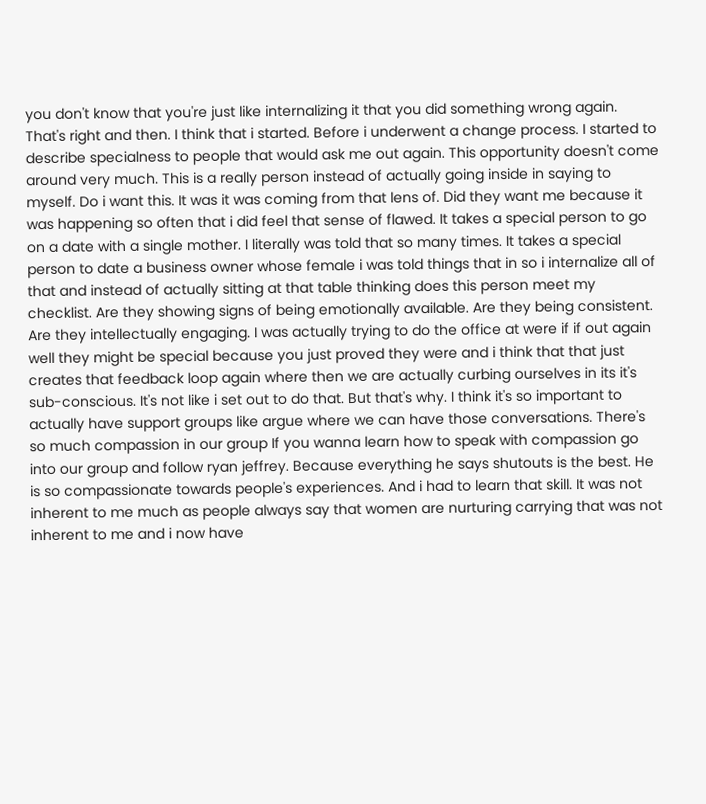you don't know that you're just like internalizing it that you did something wrong again. That's right and then. I think that i started. Before i underwent a change process. I started to describe specialness to people that would ask me out again. This opportunity doesn't come around very much. This is a really person instead of actually going inside in saying to myself. Do i want this. It was it was coming from that lens of. Did they want me because it was happening so often that i did feel that sense of flawed. It takes a special person to go on a date with a single mother. I literally was told that so many times. It takes a special person to date a business owner whose female i was told things that in so i internalize all of that and instead of actually sitting at that table thinking does this person meet my checklist. Are they showing signs of being emotionally available. Are they being consistent. Are they intellectually engaging. I was actually trying to do the office at were if if out again well they might be special because you just proved they were and i think that that just creates that feedback loop again where then we are actually curbing ourselves in its it's sub-conscious. It's not like i set out to do that. But that's why. I think it's so important to actually have support groups like argue where we can have those conversations. There's so much compassion in our group If you wanna learn how to speak with compassion go into our group and follow ryan jeffrey. Because everything he says shutouts is the best. He is so compassionate towards people's experiences. And i had to learn that skill. It was not inherent to me much as people always say that women are nurturing carrying that was not inherent to me and i now have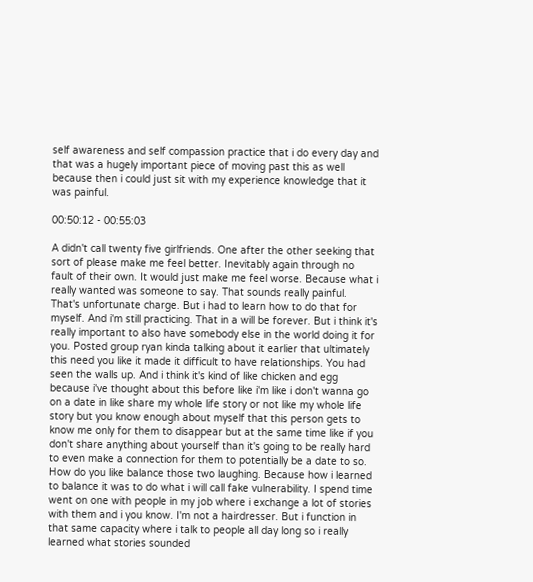self awareness and self compassion practice that i do every day and that was a hugely important piece of moving past this as well because then i could just sit with my experience knowledge that it was painful.

00:50:12 - 00:55:03

A didn't call twenty five girlfriends. One after the other seeking that sort of please make me feel better. Inevitably again through no fault of their own. It would just make me feel worse. Because what i really wanted was someone to say. That sounds really painful. That's unfortunate charge. But i had to learn how to do that for myself. And i'm still practicing. That in a will be forever. But i think it's really important to also have somebody else in the world doing it for you. Posted group ryan kinda talking about it earlier that ultimately this need you like it made it difficult to have relationships. You had seen the walls up. And i think it's kind of like chicken and egg because i've thought about this before like i'm like i don't wanna go on a date in like share my whole life story or not like my whole life story but you know enough about myself that this person gets to know me only for them to disappear but at the same time like if you don't share anything about yourself than it's going to be really hard to even make a connection for them to potentially be a date to so. How do you like balance those two laughing. Because how i learned to balance it was to do what i will call fake vulnerability. I spend time went on one with people in my job where i exchange a lot of stories with them and i you know. I'm not a hairdresser. But i function in that same capacity where i talk to people all day long so i really learned what stories sounded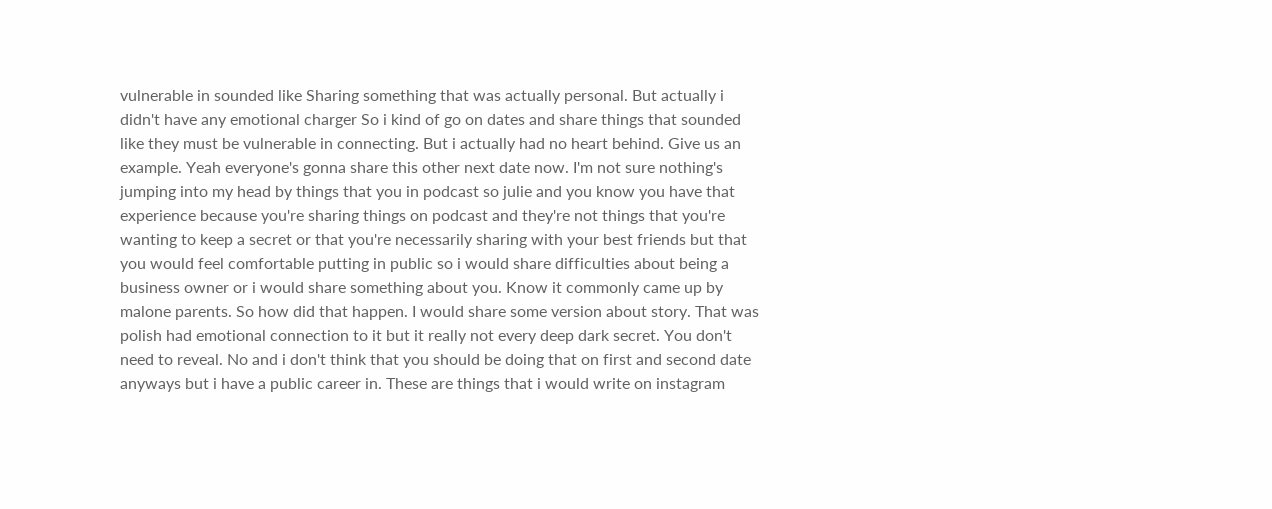vulnerable in sounded like Sharing something that was actually personal. But actually i didn't have any emotional charger So i kind of go on dates and share things that sounded like they must be vulnerable in connecting. But i actually had no heart behind. Give us an example. Yeah everyone's gonna share this other next date now. I'm not sure nothing's jumping into my head by things that you in podcast so julie and you know you have that experience because you're sharing things on podcast and they're not things that you're wanting to keep a secret or that you're necessarily sharing with your best friends but that you would feel comfortable putting in public so i would share difficulties about being a business owner or i would share something about you. Know it commonly came up by malone parents. So how did that happen. I would share some version about story. That was polish had emotional connection to it but it really not every deep dark secret. You don't need to reveal. No and i don't think that you should be doing that on first and second date anyways but i have a public career in. These are things that i would write on instagram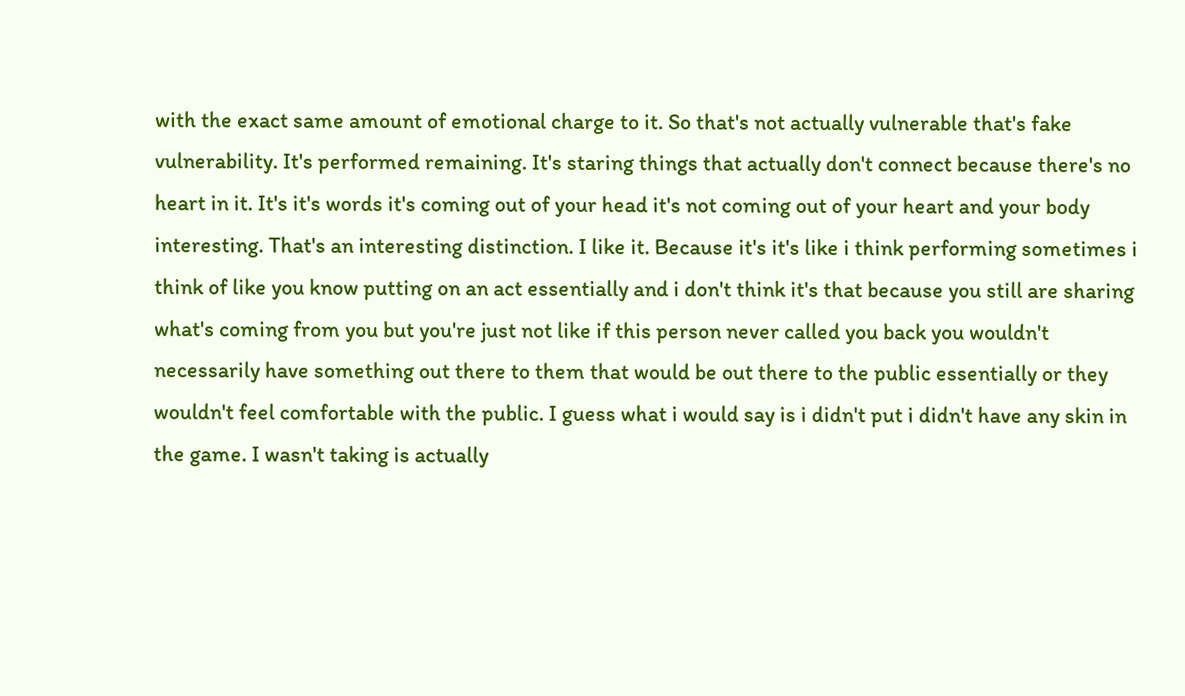with the exact same amount of emotional charge to it. So that's not actually vulnerable that's fake vulnerability. It's performed remaining. It's staring things that actually don't connect because there's no heart in it. It's it's words it's coming out of your head it's not coming out of your heart and your body interesting. That's an interesting distinction. I like it. Because it's it's like i think performing sometimes i think of like you know putting on an act essentially and i don't think it's that because you still are sharing what's coming from you but you're just not like if this person never called you back you wouldn't necessarily have something out there to them that would be out there to the public essentially or they wouldn't feel comfortable with the public. I guess what i would say is i didn't put i didn't have any skin in the game. I wasn't taking is actually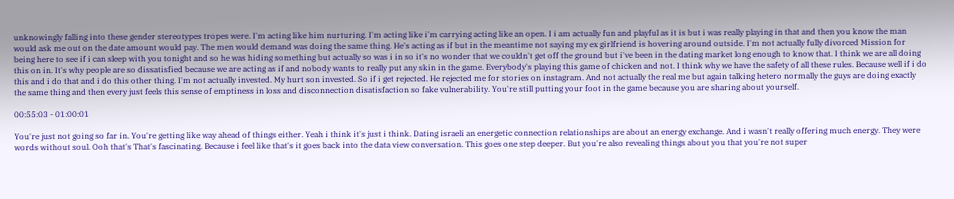unknowingly falling into these gender stereotypes tropes were. I'm acting like him nurturing. I'm acting like i'm carrying acting like an open. I i am actually fun and playful as it is but i was really playing in that and then you know the man would ask me out on the date amount would pay. The men would demand was doing the same thing. He's acting as if but in the meantime not saying my ex girlfriend is hovering around outside. I'm not actually fully divorced Mission for being here to see if i can sleep with you tonight and so he was hiding something but actually so was i in so it's no wonder that we couldn't get off the ground but i've been in the dating market long enough to know that. I think we are all doing this on in. It's why people are so dissatisfied because we are acting as if and nobody wants to really put any skin in the game. Everybody's playing this game of chicken and not. I think why we have the safety of all these rules. Because well if i do this and i do that and i do this other thing. I'm not actually invested. My hurt son invested. So if i get rejected. He rejected me for stories on instagram. And not actually the real me but again talking hetero normally the guys are doing exactly the same thing and then every just feels this sense of emptiness in loss and disconnection disatisfaction so fake vulnerability. You're still putting your foot in the game because you are sharing about yourself.

00:55:03 - 01:00:01

You're just not going so far in. You're getting like way ahead of things either. Yeah i think it's just i think. Dating israeli an energetic connection relationships are about an energy exchange. And i wasn't really offering much energy. They were words without soul. Ooh that's That's fascinating. Because i feel like that's it goes back into the data view conversation. This goes one step deeper. But you're also revealing things about you that you're not super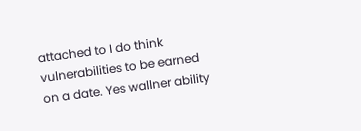attached to I do think vulnerabilities to be earned on a date. Yes wallner ability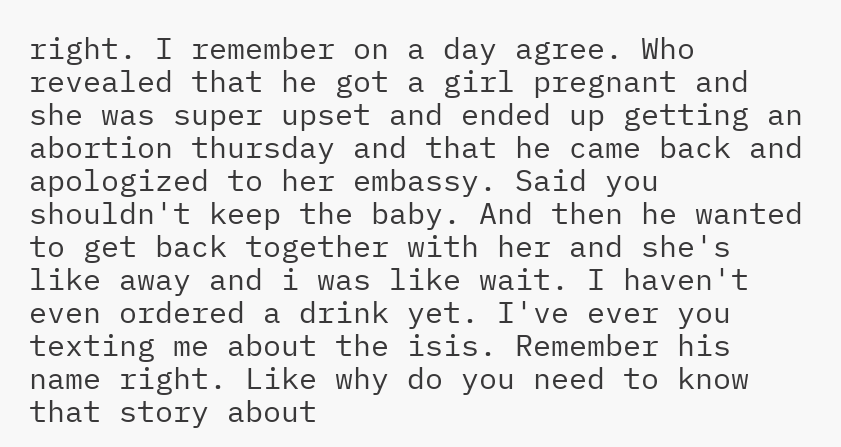right. I remember on a day agree. Who revealed that he got a girl pregnant and she was super upset and ended up getting an abortion thursday and that he came back and apologized to her embassy. Said you shouldn't keep the baby. And then he wanted to get back together with her and she's like away and i was like wait. I haven't even ordered a drink yet. I've ever you texting me about the isis. Remember his name right. Like why do you need to know that story about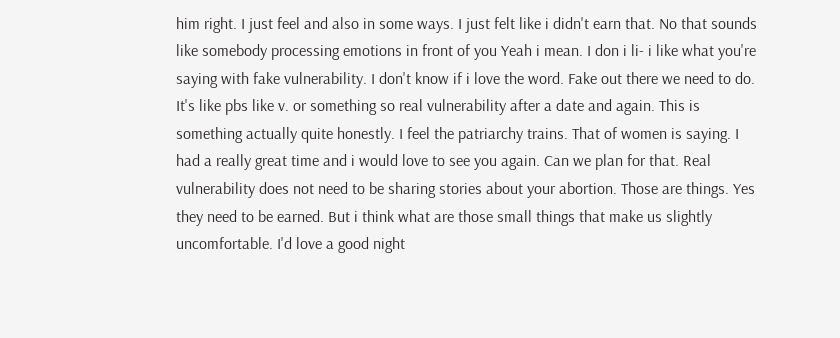him right. I just feel and also in some ways. I just felt like i didn't earn that. No that sounds like somebody processing emotions in front of you Yeah i mean. I don i li- i like what you're saying with fake vulnerability. I don't know if i love the word. Fake out there we need to do. It's like pbs like v. or something so real vulnerability after a date and again. This is something actually quite honestly. I feel the patriarchy trains. That of women is saying. I had a really great time and i would love to see you again. Can we plan for that. Real vulnerability does not need to be sharing stories about your abortion. Those are things. Yes they need to be earned. But i think what are those small things that make us slightly uncomfortable. I'd love a good night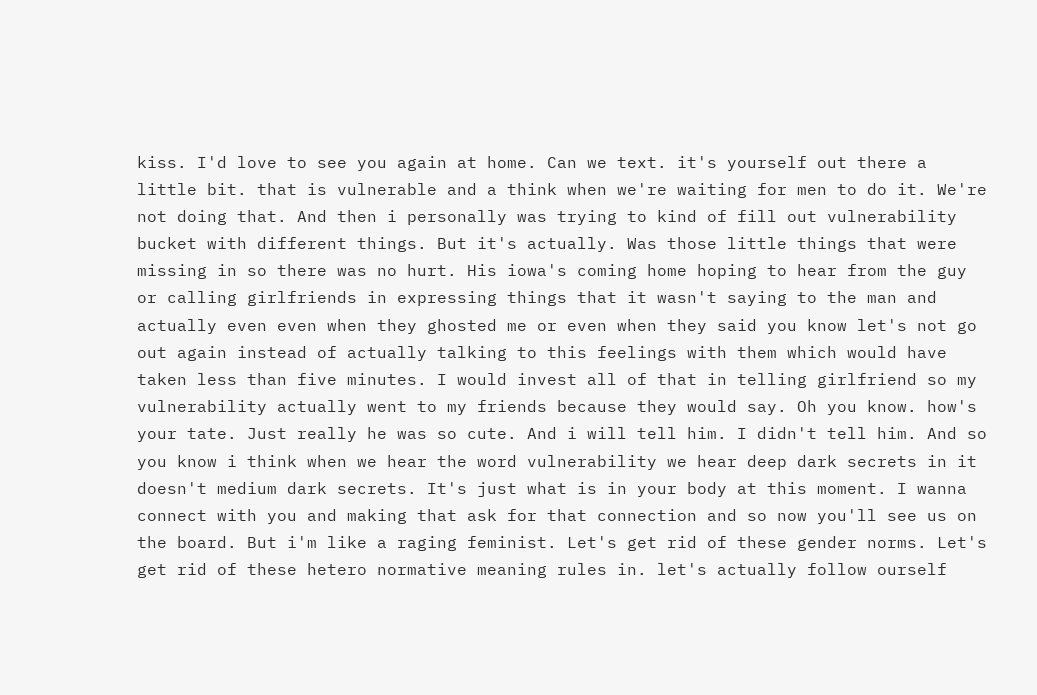kiss. I'd love to see you again at home. Can we text. it's yourself out there a little bit. that is vulnerable and a think when we're waiting for men to do it. We're not doing that. And then i personally was trying to kind of fill out vulnerability bucket with different things. But it's actually. Was those little things that were missing in so there was no hurt. His iowa's coming home hoping to hear from the guy or calling girlfriends in expressing things that it wasn't saying to the man and actually even even when they ghosted me or even when they said you know let's not go out again instead of actually talking to this feelings with them which would have taken less than five minutes. I would invest all of that in telling girlfriend so my vulnerability actually went to my friends because they would say. Oh you know. how's your tate. Just really he was so cute. And i will tell him. I didn't tell him. And so you know i think when we hear the word vulnerability we hear deep dark secrets in it doesn't medium dark secrets. It's just what is in your body at this moment. I wanna connect with you and making that ask for that connection and so now you'll see us on the board. But i'm like a raging feminist. Let's get rid of these gender norms. Let's get rid of these hetero normative meaning rules in. let's actually follow ourself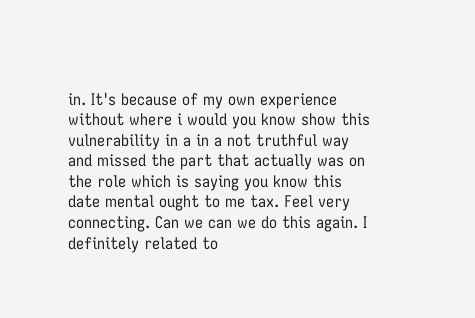in. It's because of my own experience without where i would you know show this vulnerability in a in a not truthful way and missed the part that actually was on the role which is saying you know this date mental ought to me tax. Feel very connecting. Can we can we do this again. I definitely related to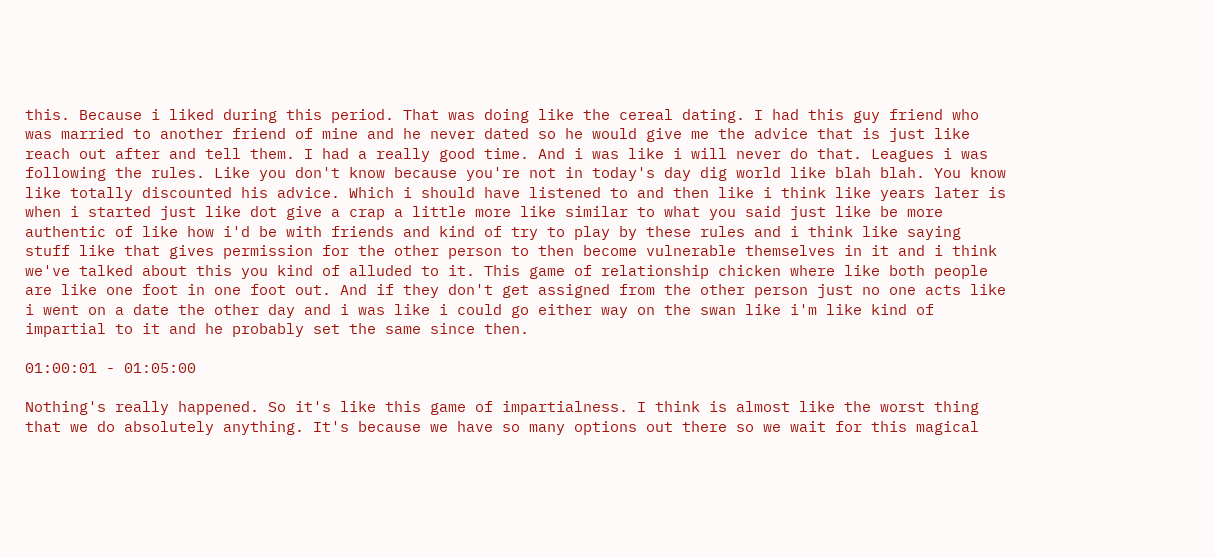this. Because i liked during this period. That was doing like the cereal dating. I had this guy friend who was married to another friend of mine and he never dated so he would give me the advice that is just like reach out after and tell them. I had a really good time. And i was like i will never do that. Leagues i was following the rules. Like you don't know because you're not in today's day dig world like blah blah. You know like totally discounted his advice. Which i should have listened to and then like i think like years later is when i started just like dot give a crap a little more like similar to what you said just like be more authentic of like how i'd be with friends and kind of try to play by these rules and i think like saying stuff like that gives permission for the other person to then become vulnerable themselves in it and i think we've talked about this you kind of alluded to it. This game of relationship chicken where like both people are like one foot in one foot out. And if they don't get assigned from the other person just no one acts like i went on a date the other day and i was like i could go either way on the swan like i'm like kind of impartial to it and he probably set the same since then.

01:00:01 - 01:05:00

Nothing's really happened. So it's like this game of impartialness. I think is almost like the worst thing that we do absolutely anything. It's because we have so many options out there so we wait for this magical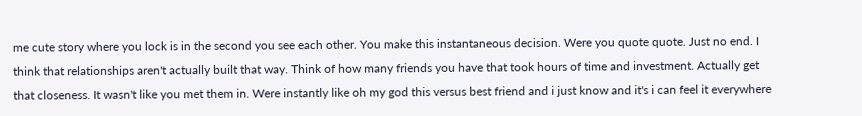me cute story where you lock is in the second you see each other. You make this instantaneous decision. Were you quote quote. Just no end. I think that relationships aren't actually built that way. Think of how many friends you have that took hours of time and investment. Actually get that closeness. It wasn't like you met them in. Were instantly like oh my god this versus best friend and i just know and it's i can feel it everywhere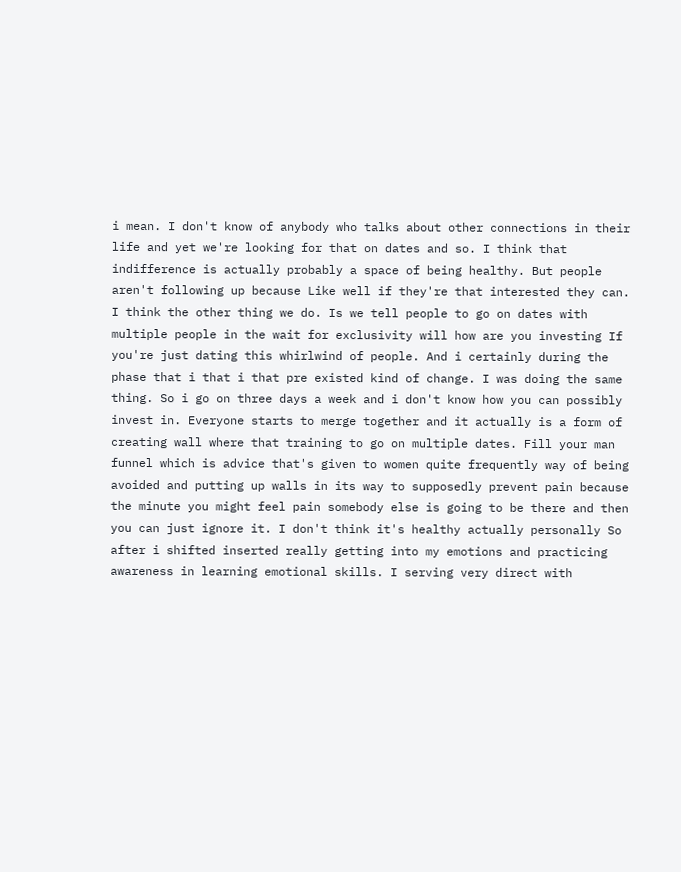i mean. I don't know of anybody who talks about other connections in their life and yet we're looking for that on dates and so. I think that indifference is actually probably a space of being healthy. But people aren't following up because Like well if they're that interested they can. I think the other thing we do. Is we tell people to go on dates with multiple people in the wait for exclusivity will how are you investing If you're just dating this whirlwind of people. And i certainly during the phase that i that i that pre existed kind of change. I was doing the same thing. So i go on three days a week and i don't know how you can possibly invest in. Everyone starts to merge together and it actually is a form of creating wall where that training to go on multiple dates. Fill your man funnel which is advice that's given to women quite frequently way of being avoided and putting up walls in its way to supposedly prevent pain because the minute you might feel pain somebody else is going to be there and then you can just ignore it. I don't think it's healthy actually personally So after i shifted inserted really getting into my emotions and practicing awareness in learning emotional skills. I serving very direct with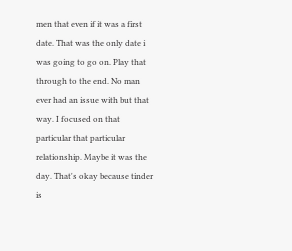men that even if it was a first date. That was the only date i was going to go on. Play that through to the end. No man ever had an issue with but that way. I focused on that particular that particular relationship. Maybe it was the day. That's okay because tinder is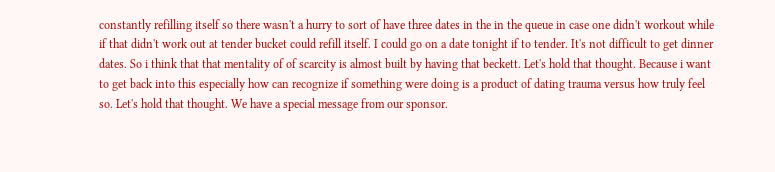constantly refilling itself so there wasn't a hurry to sort of have three dates in the in the queue in case one didn't workout while if that didn't work out at tender bucket could refill itself. I could go on a date tonight if to tender. It's not difficult to get dinner dates. So i think that that mentality of of scarcity is almost built by having that beckett. Let's hold that thought. Because i want to get back into this especially how can recognize if something were doing is a product of dating trauma versus how truly feel so. Let's hold that thought. We have a special message from our sponsor.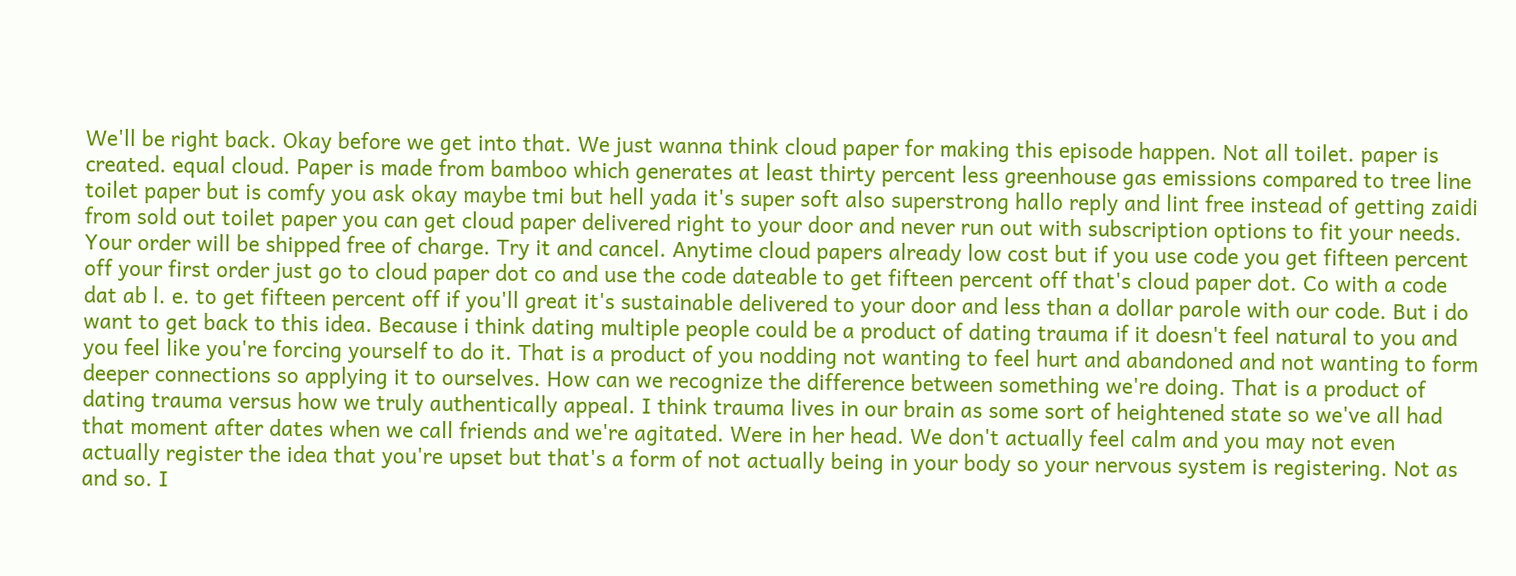We'll be right back. Okay before we get into that. We just wanna think cloud paper for making this episode happen. Not all toilet. paper is created. equal cloud. Paper is made from bamboo which generates at least thirty percent less greenhouse gas emissions compared to tree line toilet paper but is comfy you ask okay maybe tmi but hell yada it's super soft also superstrong hallo reply and lint free instead of getting zaidi from sold out toilet paper you can get cloud paper delivered right to your door and never run out with subscription options to fit your needs. Your order will be shipped free of charge. Try it and cancel. Anytime cloud papers already low cost but if you use code you get fifteen percent off your first order just go to cloud paper dot co and use the code dateable to get fifteen percent off that's cloud paper dot. Co with a code dat ab l. e. to get fifteen percent off if you'll great it's sustainable delivered to your door and less than a dollar parole with our code. But i do want to get back to this idea. Because i think dating multiple people could be a product of dating trauma if it doesn't feel natural to you and you feel like you're forcing yourself to do it. That is a product of you nodding not wanting to feel hurt and abandoned and not wanting to form deeper connections so applying it to ourselves. How can we recognize the difference between something we're doing. That is a product of dating trauma versus how we truly authentically appeal. I think trauma lives in our brain as some sort of heightened state so we've all had that moment after dates when we call friends and we're agitated. Were in her head. We don't actually feel calm and you may not even actually register the idea that you're upset but that's a form of not actually being in your body so your nervous system is registering. Not as and so. I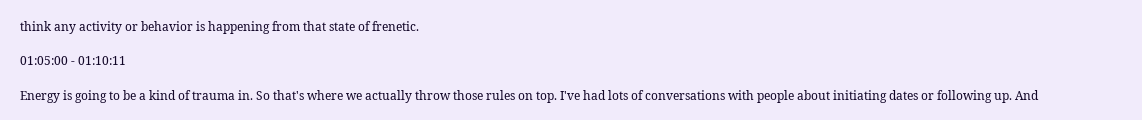think any activity or behavior is happening from that state of frenetic.

01:05:00 - 01:10:11

Energy is going to be a kind of trauma in. So that's where we actually throw those rules on top. I've had lots of conversations with people about initiating dates or following up. And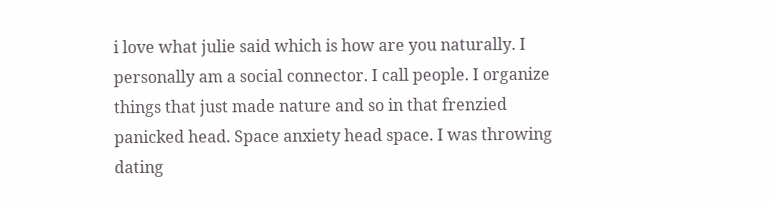i love what julie said which is how are you naturally. I personally am a social connector. I call people. I organize things that just made nature and so in that frenzied panicked head. Space anxiety head space. I was throwing dating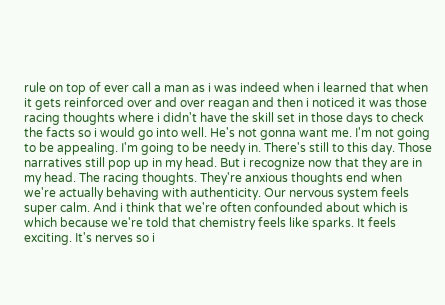rule on top of ever call a man as i was indeed when i learned that when it gets reinforced over and over reagan and then i noticed it was those racing thoughts where i didn't have the skill set in those days to check the facts so i would go into well. He's not gonna want me. I'm not going to be appealing. I'm going to be needy in. There's still to this day. Those narratives still pop up in my head. But i recognize now that they are in my head. The racing thoughts. They're anxious thoughts end when we're actually behaving with authenticity. Our nervous system feels super calm. And i think that we're often confounded about which is which because we're told that chemistry feels like sparks. It feels exciting. It's nerves so i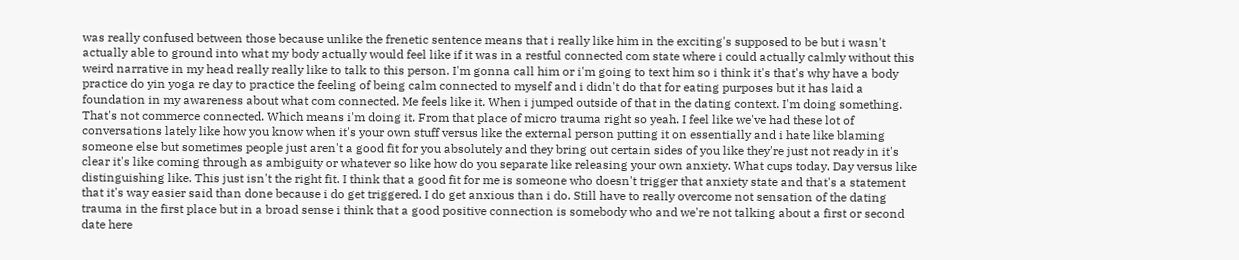was really confused between those because unlike the frenetic sentence means that i really like him in the exciting's supposed to be but i wasn't actually able to ground into what my body actually would feel like if it was in a restful connected com state where i could actually calmly without this weird narrative in my head really really like to talk to this person. I'm gonna call him or i'm going to text him so i think it's that's why have a body practice do yin yoga re day to practice the feeling of being calm connected to myself and i didn't do that for eating purposes but it has laid a foundation in my awareness about what com connected. Me feels like it. When i jumped outside of that in the dating context. I'm doing something. That's not commerce connected. Which means i'm doing it. From that place of micro trauma right so yeah. I feel like we've had these lot of conversations lately like how you know when it's your own stuff versus like the external person putting it on essentially and i hate like blaming someone else but sometimes people just aren't a good fit for you absolutely and they bring out certain sides of you like they're just not ready in it's clear it's like coming through as ambiguity or whatever so like how do you separate like releasing your own anxiety. What cups today. Day versus like distinguishing like. This just isn't the right fit. I think that a good fit for me is someone who doesn't trigger that anxiety state and that's a statement that it's way easier said than done because i do get triggered. I do get anxious than i do. Still have to really overcome not sensation of the dating trauma in the first place but in a broad sense i think that a good positive connection is somebody who and we're not talking about a first or second date here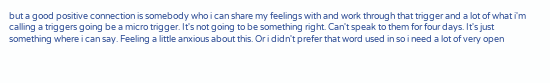but a good positive connection is somebody who i can share my feelings with and work through that trigger and a lot of what i'm calling a triggers going be a micro trigger. It's not going to be something right. Can't speak to them for four days. It's just something where i can say. Feeling a little anxious about this. Or i didn't prefer that word used in so i need a lot of very open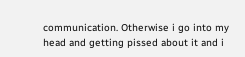communication. Otherwise i go into my head and getting pissed about it and i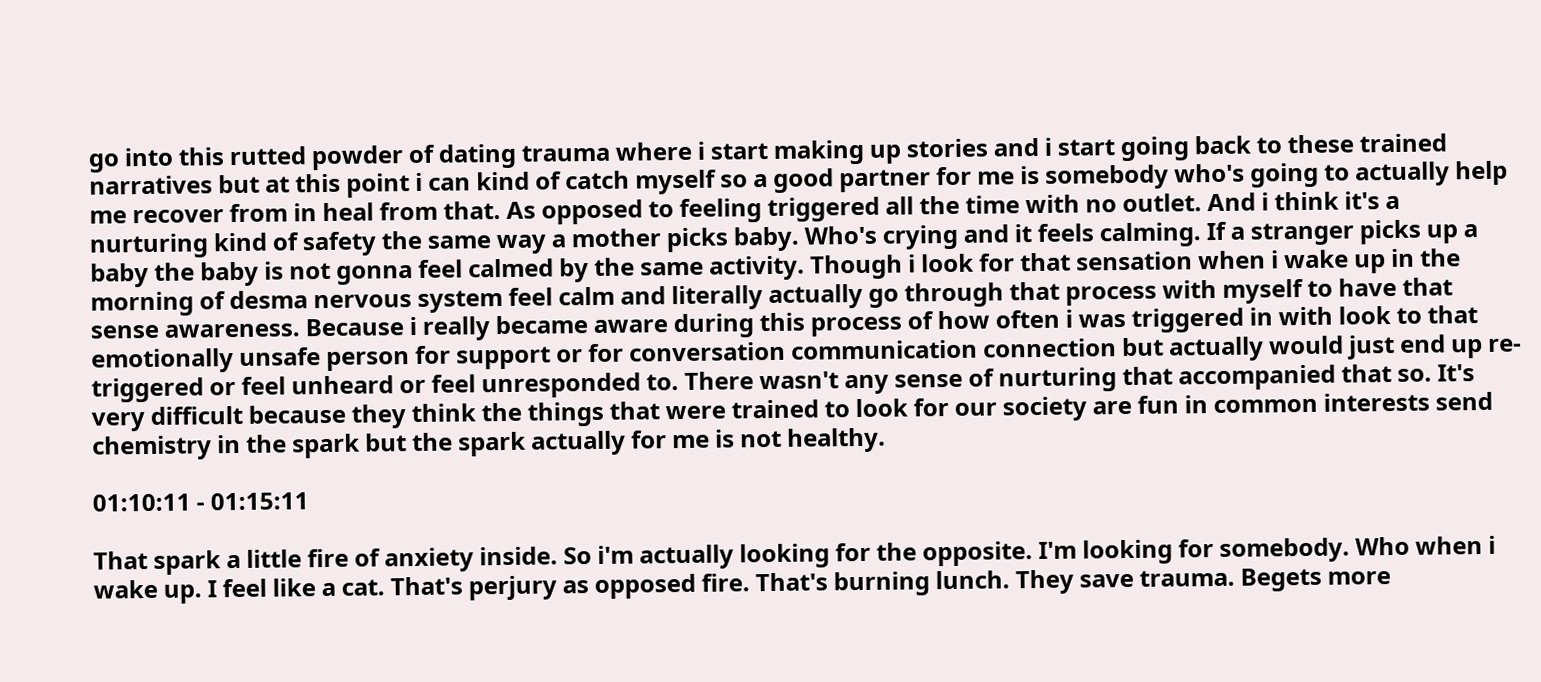go into this rutted powder of dating trauma where i start making up stories and i start going back to these trained narratives but at this point i can kind of catch myself so a good partner for me is somebody who's going to actually help me recover from in heal from that. As opposed to feeling triggered all the time with no outlet. And i think it's a nurturing kind of safety the same way a mother picks baby. Who's crying and it feels calming. If a stranger picks up a baby the baby is not gonna feel calmed by the same activity. Though i look for that sensation when i wake up in the morning of desma nervous system feel calm and literally actually go through that process with myself to have that sense awareness. Because i really became aware during this process of how often i was triggered in with look to that emotionally unsafe person for support or for conversation communication connection but actually would just end up re-triggered or feel unheard or feel unresponded to. There wasn't any sense of nurturing that accompanied that so. It's very difficult because they think the things that were trained to look for our society are fun in common interests send chemistry in the spark but the spark actually for me is not healthy.

01:10:11 - 01:15:11

That spark a little fire of anxiety inside. So i'm actually looking for the opposite. I'm looking for somebody. Who when i wake up. I feel like a cat. That's perjury as opposed fire. That's burning lunch. They save trauma. Begets more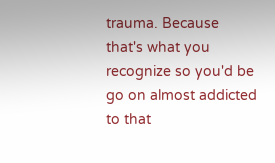trauma. Because that's what you recognize so you'd be go on almost addicted to that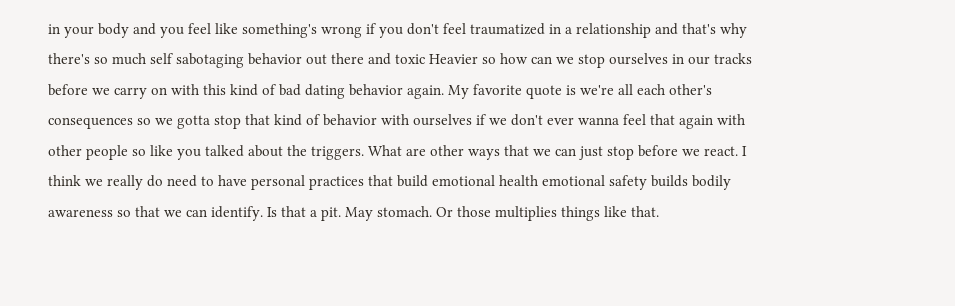in your body and you feel like something's wrong if you don't feel traumatized in a relationship and that's why there's so much self sabotaging behavior out there and toxic Heavier so how can we stop ourselves in our tracks before we carry on with this kind of bad dating behavior again. My favorite quote is we're all each other's consequences so we gotta stop that kind of behavior with ourselves if we don't ever wanna feel that again with other people so like you talked about the triggers. What are other ways that we can just stop before we react. I think we really do need to have personal practices that build emotional health emotional safety builds bodily awareness so that we can identify. Is that a pit. May stomach. Or those multiplies things like that.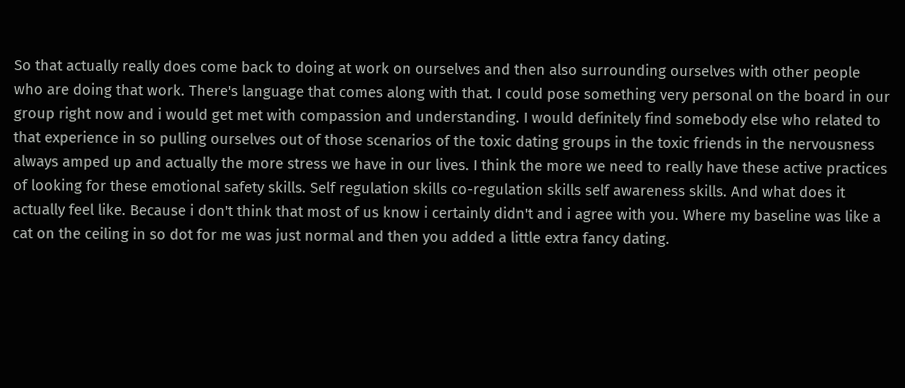So that actually really does come back to doing at work on ourselves and then also surrounding ourselves with other people who are doing that work. There's language that comes along with that. I could pose something very personal on the board in our group right now and i would get met with compassion and understanding. I would definitely find somebody else who related to that experience in so pulling ourselves out of those scenarios of the toxic dating groups in the toxic friends in the nervousness always amped up and actually the more stress we have in our lives. I think the more we need to really have these active practices of looking for these emotional safety skills. Self regulation skills co-regulation skills self awareness skills. And what does it actually feel like. Because i don't think that most of us know i certainly didn't and i agree with you. Where my baseline was like a cat on the ceiling in so dot for me was just normal and then you added a little extra fancy dating.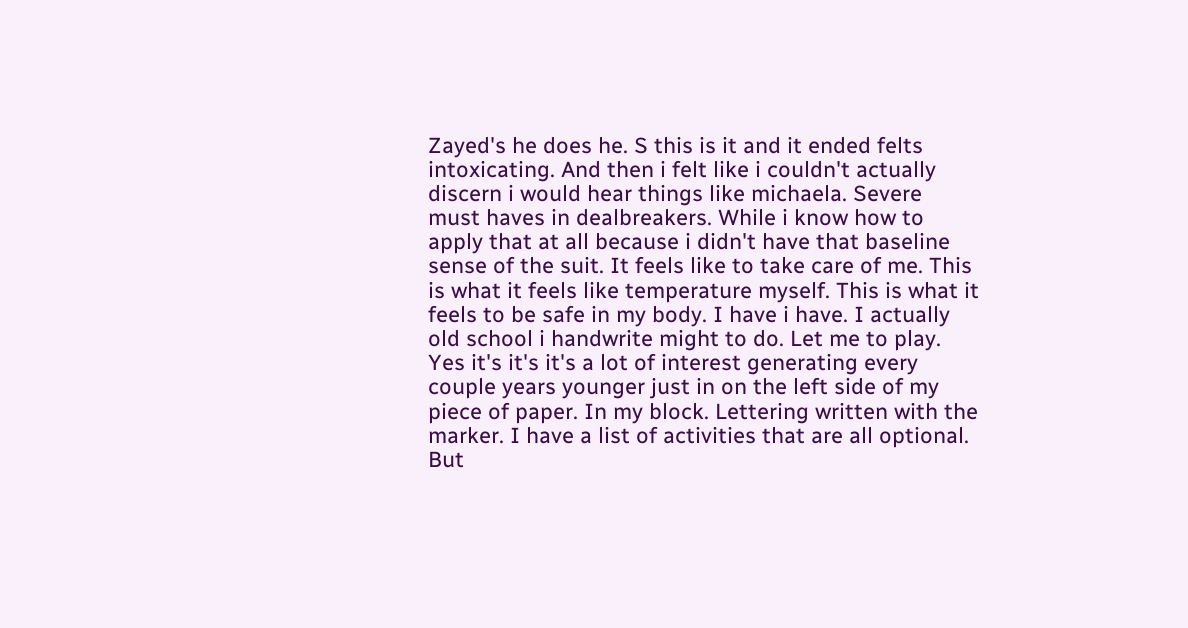Zayed's he does he. S this is it and it ended felts intoxicating. And then i felt like i couldn't actually discern i would hear things like michaela. Severe must haves in dealbreakers. While i know how to apply that at all because i didn't have that baseline sense of the suit. It feels like to take care of me. This is what it feels like temperature myself. This is what it feels to be safe in my body. I have i have. I actually old school i handwrite might to do. Let me to play. Yes it's it's it's a lot of interest generating every couple years younger just in on the left side of my piece of paper. In my block. Lettering written with the marker. I have a list of activities that are all optional. But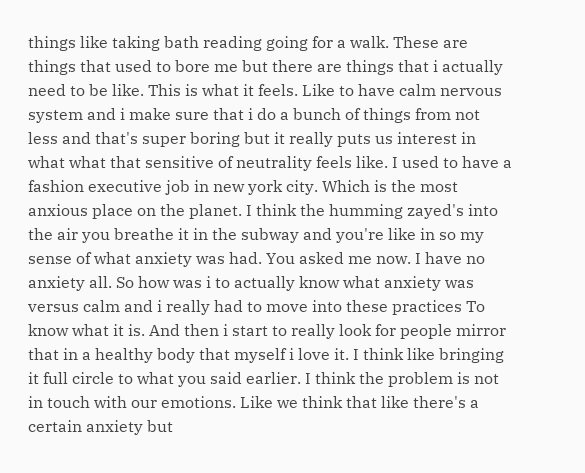things like taking bath reading going for a walk. These are things that used to bore me but there are things that i actually need to be like. This is what it feels. Like to have calm nervous system and i make sure that i do a bunch of things from not less and that's super boring but it really puts us interest in what what that sensitive of neutrality feels like. I used to have a fashion executive job in new york city. Which is the most anxious place on the planet. I think the humming zayed's into the air you breathe it in the subway and you're like in so my sense of what anxiety was had. You asked me now. I have no anxiety all. So how was i to actually know what anxiety was versus calm and i really had to move into these practices To know what it is. And then i start to really look for people mirror that in a healthy body that myself i love it. I think like bringing it full circle to what you said earlier. I think the problem is not in touch with our emotions. Like we think that like there's a certain anxiety but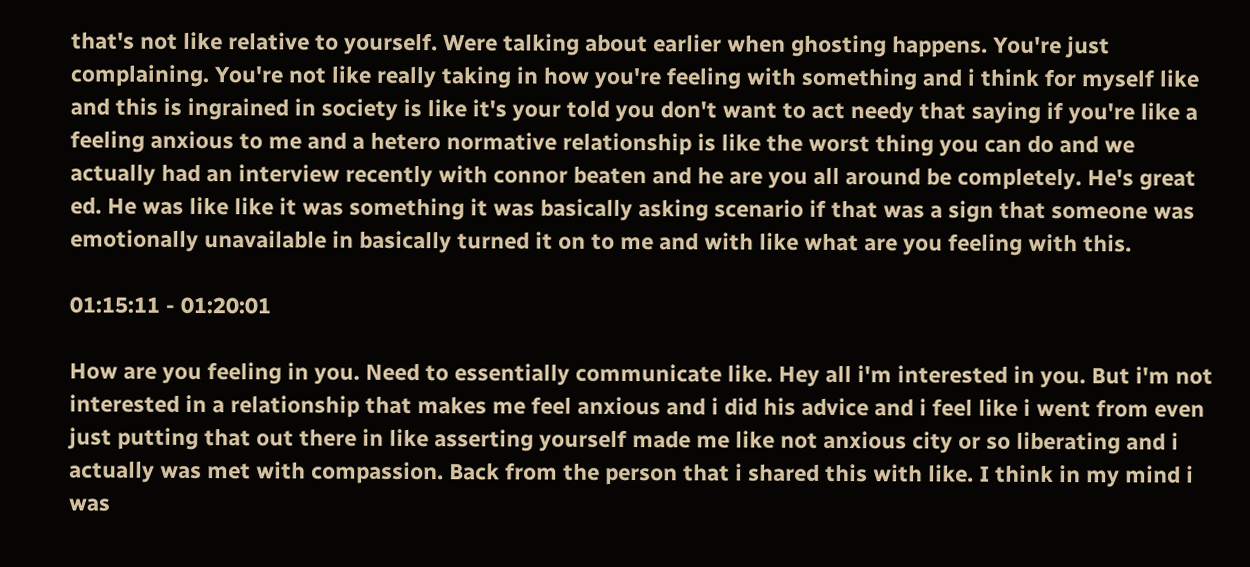that's not like relative to yourself. Were talking about earlier when ghosting happens. You're just complaining. You're not like really taking in how you're feeling with something and i think for myself like and this is ingrained in society is like it's your told you don't want to act needy that saying if you're like a feeling anxious to me and a hetero normative relationship is like the worst thing you can do and we actually had an interview recently with connor beaten and he are you all around be completely. He's great ed. He was like like it was something it was basically asking scenario if that was a sign that someone was emotionally unavailable in basically turned it on to me and with like what are you feeling with this.

01:15:11 - 01:20:01

How are you feeling in you. Need to essentially communicate like. Hey all i'm interested in you. But i'm not interested in a relationship that makes me feel anxious and i did his advice and i feel like i went from even just putting that out there in like asserting yourself made me like not anxious city or so liberating and i actually was met with compassion. Back from the person that i shared this with like. I think in my mind i was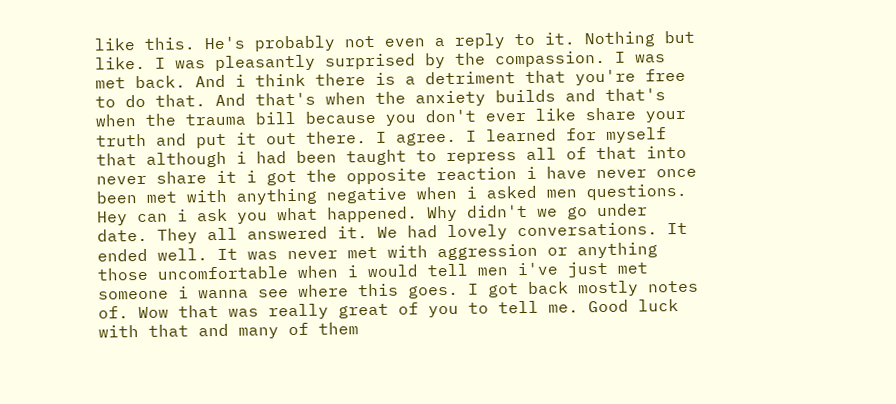like this. He's probably not even a reply to it. Nothing but like. I was pleasantly surprised by the compassion. I was met back. And i think there is a detriment that you're free to do that. And that's when the anxiety builds and that's when the trauma bill because you don't ever like share your truth and put it out there. I agree. I learned for myself that although i had been taught to repress all of that into never share it i got the opposite reaction i have never once been met with anything negative when i asked men questions. Hey can i ask you what happened. Why didn't we go under date. They all answered it. We had lovely conversations. It ended well. It was never met with aggression or anything those uncomfortable when i would tell men i've just met someone i wanna see where this goes. I got back mostly notes of. Wow that was really great of you to tell me. Good luck with that and many of them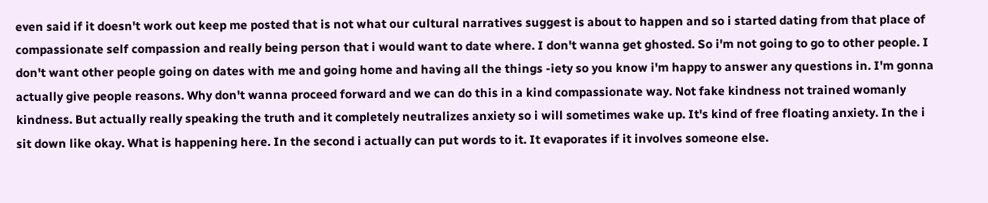even said if it doesn't work out keep me posted that is not what our cultural narratives suggest is about to happen and so i started dating from that place of compassionate self compassion and really being person that i would want to date where. I don't wanna get ghosted. So i'm not going to go to other people. I don't want other people going on dates with me and going home and having all the things -iety so you know i'm happy to answer any questions in. I'm gonna actually give people reasons. Why don't wanna proceed forward and we can do this in a kind compassionate way. Not fake kindness not trained womanly kindness. But actually really speaking the truth and it completely neutralizes anxiety so i will sometimes wake up. It's kind of free floating anxiety. In the i sit down like okay. What is happening here. In the second i actually can put words to it. It evaporates if it involves someone else.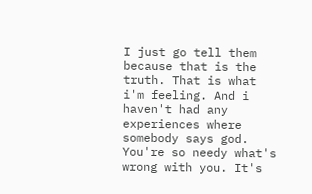I just go tell them because that is the truth. That is what i'm feeling. And i haven't had any experiences where somebody says god. You're so needy what's wrong with you. It's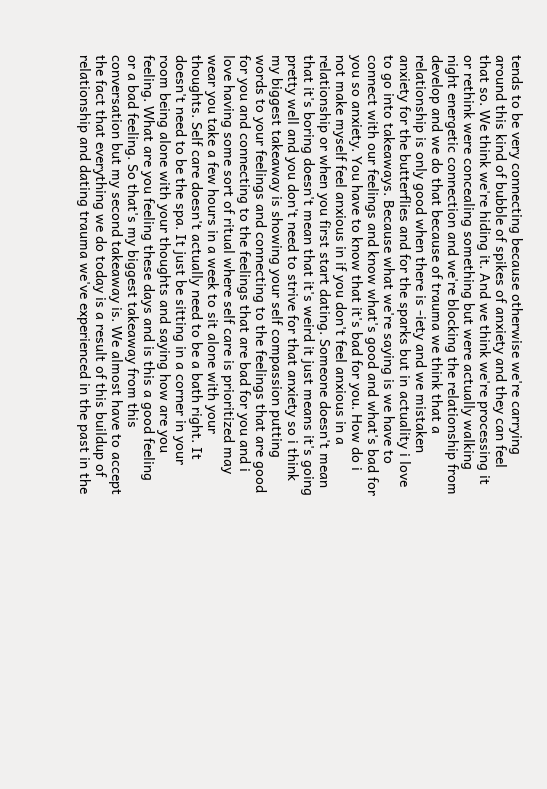tends to be very connecting because otherwise we're carrying around this kind of bubble of spikes of anxiety and they can feel that so. We think we're hiding it. And we think we're processing it or rethink were concealing something but were actually walking night energetic connection and we're blocking the relationship from develop and we do that because of trauma we think that a relationship is only good when there is -iety and we mistaken anxiety for the butterflies and for the sparks but in actuality i love to go into takeaways. Because what we're saying is we have to connect with our feelings and know what's good and what's bad for you so anxiety. You have to know that it's bad for you. How do i not make myself feel anxious in if you don't feel anxious in a relationship or when you first start dating. Someone doesn't mean that it's boring doesn't mean that it's weird it just means it's going pretty well and you don't need to strive for that anxiety so i think my biggest takeaway is showing your self compassion putting words to your feelings and connecting to the feelings that are good for you and connecting to the feelings that are bad for you and i love having some sort of ritual where self care is prioritized may wear you take a few hours in a week to sit alone with your thoughts. Self care doesn't actually need to be a bath right. It doesn't need to be the spa. It just be sitting in a corner in your room being alone with your thoughts and saying how are you feeling. What are you feeling these days and is this a good feeling or a bad feeling. So that's my biggest takeaway from this conversation but my second takeaway is. We almost have to accept the fact that everything we do today is a result of this buildup of relationship and dating trauma we've experienced in the past in the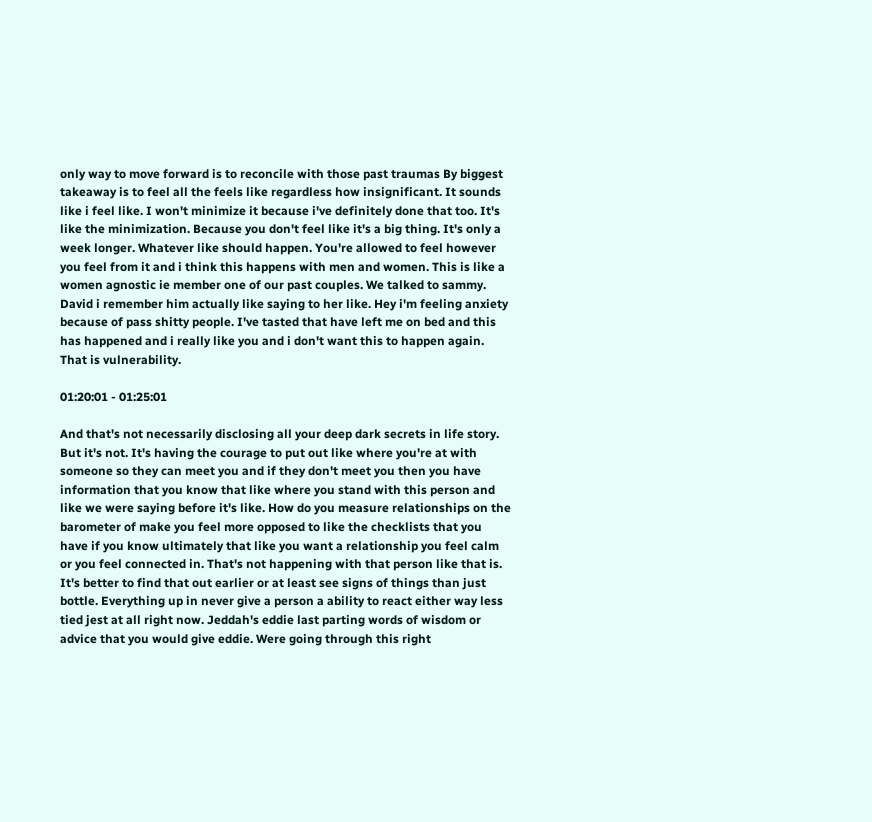only way to move forward is to reconcile with those past traumas By biggest takeaway is to feel all the feels like regardless how insignificant. It sounds like i feel like. I won't minimize it because i've definitely done that too. It's like the minimization. Because you don't feel like it's a big thing. It's only a week longer. Whatever like should happen. You're allowed to feel however you feel from it and i think this happens with men and women. This is like a women agnostic ie member one of our past couples. We talked to sammy. David i remember him actually like saying to her like. Hey i'm feeling anxiety because of pass shitty people. I've tasted that have left me on bed and this has happened and i really like you and i don't want this to happen again. That is vulnerability.

01:20:01 - 01:25:01

And that's not necessarily disclosing all your deep dark secrets in life story. But it's not. It's having the courage to put out like where you're at with someone so they can meet you and if they don't meet you then you have information that you know that like where you stand with this person and like we were saying before it's like. How do you measure relationships on the barometer of make you feel more opposed to like the checklists that you have if you know ultimately that like you want a relationship you feel calm or you feel connected in. That's not happening with that person like that is. It's better to find that out earlier or at least see signs of things than just bottle. Everything up in never give a person a ability to react either way less tied jest at all right now. Jeddah's eddie last parting words of wisdom or advice that you would give eddie. Were going through this right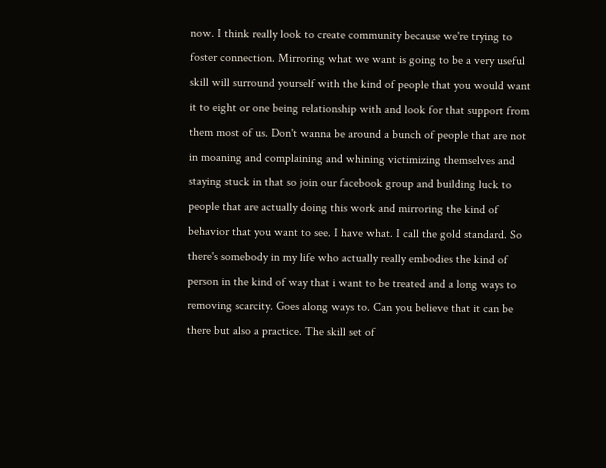now. I think really look to create community because we're trying to foster connection. Mirroring what we want is going to be a very useful skill will surround yourself with the kind of people that you would want it to eight or one being relationship with and look for that support from them most of us. Don't wanna be around a bunch of people that are not in moaning and complaining and whining victimizing themselves and staying stuck in that so join our facebook group and building luck to people that are actually doing this work and mirroring the kind of behavior that you want to see. I have what. I call the gold standard. So there's somebody in my life who actually really embodies the kind of person in the kind of way that i want to be treated and a long ways to removing scarcity. Goes along ways to. Can you believe that it can be there but also a practice. The skill set of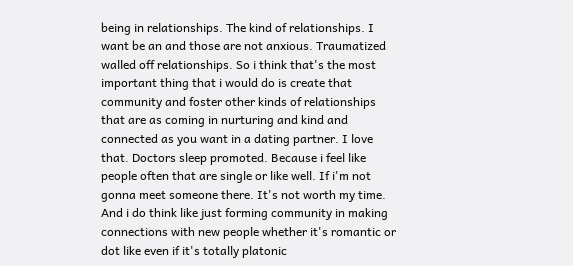being in relationships. The kind of relationships. I want be an and those are not anxious. Traumatized walled off relationships. So i think that's the most important thing that i would do is create that community and foster other kinds of relationships that are as coming in nurturing and kind and connected as you want in a dating partner. I love that. Doctors sleep promoted. Because i feel like people often that are single or like well. If i'm not gonna meet someone there. It's not worth my time. And i do think like just forming community in making connections with new people whether it's romantic or dot like even if it's totally platonic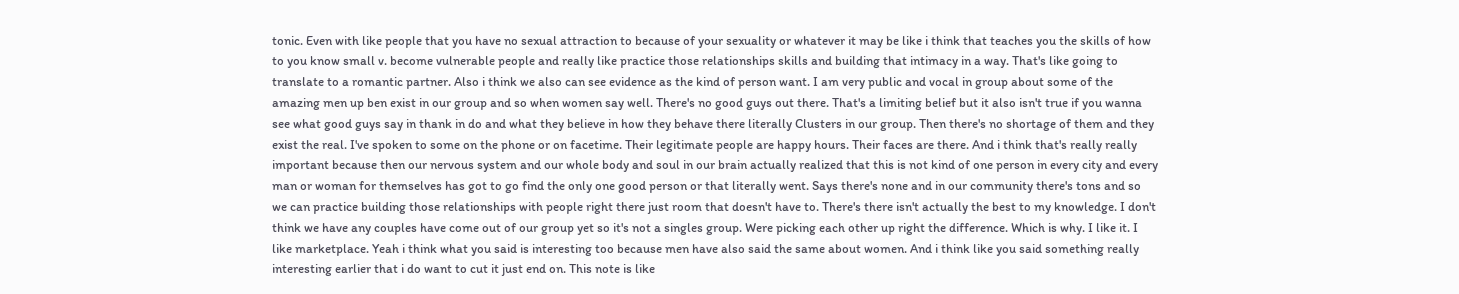tonic. Even with like people that you have no sexual attraction to because of your sexuality or whatever it may be like i think that teaches you the skills of how to you know small v. become vulnerable people and really like practice those relationships skills and building that intimacy in a way. That's like going to translate to a romantic partner. Also i think we also can see evidence as the kind of person want. I am very public and vocal in group about some of the amazing men up ben exist in our group and so when women say well. There's no good guys out there. That's a limiting belief but it also isn't true if you wanna see what good guys say in thank in do and what they believe in how they behave there literally Clusters in our group. Then there's no shortage of them and they exist the real. I've spoken to some on the phone or on facetime. Their legitimate people are happy hours. Their faces are there. And i think that's really really important because then our nervous system and our whole body and soul in our brain actually realized that this is not kind of one person in every city and every man or woman for themselves has got to go find the only one good person or that literally went. Says there's none and in our community there's tons and so we can practice building those relationships with people right there just room that doesn't have to. There's there isn't actually the best to my knowledge. I don't think we have any couples have come out of our group yet so it's not a singles group. Were picking each other up right the difference. Which is why. I like it. I like marketplace. Yeah i think what you said is interesting too because men have also said the same about women. And i think like you said something really interesting earlier that i do want to cut it just end on. This note is like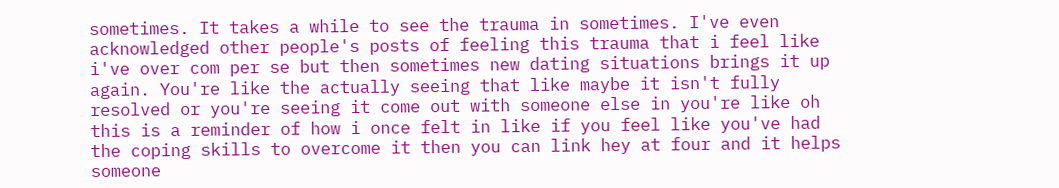sometimes. It takes a while to see the trauma in sometimes. I've even acknowledged other people's posts of feeling this trauma that i feel like i've over com per se but then sometimes new dating situations brings it up again. You're like the actually seeing that like maybe it isn't fully resolved or you're seeing it come out with someone else in you're like oh this is a reminder of how i once felt in like if you feel like you've had the coping skills to overcome it then you can link hey at four and it helps someone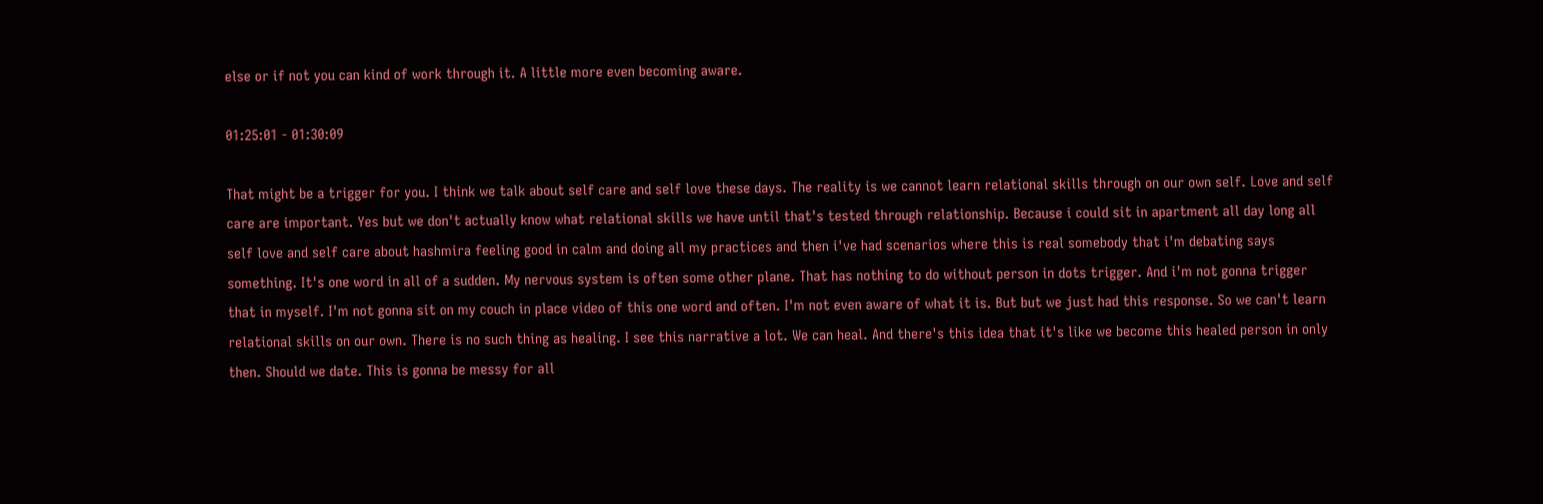else or if not you can kind of work through it. A little more even becoming aware.

01:25:01 - 01:30:09

That might be a trigger for you. I think we talk about self care and self love these days. The reality is we cannot learn relational skills through on our own self. Love and self care are important. Yes but we don't actually know what relational skills we have until that's tested through relationship. Because i could sit in apartment all day long all self love and self care about hashmira feeling good in calm and doing all my practices and then i've had scenarios where this is real somebody that i'm debating says something. It's one word in all of a sudden. My nervous system is often some other plane. That has nothing to do without person in dots trigger. And i'm not gonna trigger that in myself. I'm not gonna sit on my couch in place video of this one word and often. I'm not even aware of what it is. But but we just had this response. So we can't learn relational skills on our own. There is no such thing as healing. I see this narrative a lot. We can heal. And there's this idea that it's like we become this healed person in only then. Should we date. This is gonna be messy for all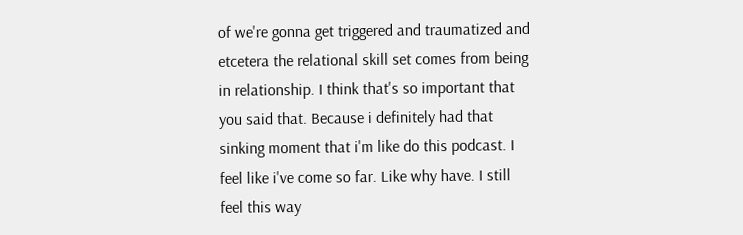of we're gonna get triggered and traumatized and etcetera the relational skill set comes from being in relationship. I think that's so important that you said that. Because i definitely had that sinking moment that i'm like do this podcast. I feel like i've come so far. Like why have. I still feel this way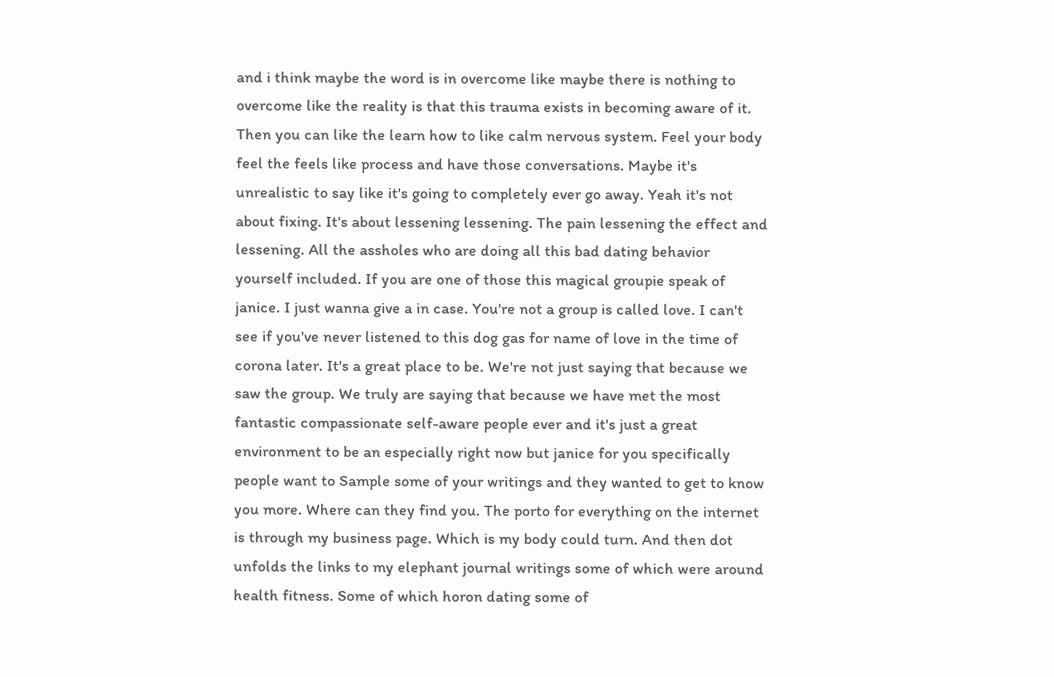and i think maybe the word is in overcome like maybe there is nothing to overcome like the reality is that this trauma exists in becoming aware of it. Then you can like the learn how to like calm nervous system. Feel your body feel the feels like process and have those conversations. Maybe it's unrealistic to say like it's going to completely ever go away. Yeah it's not about fixing. It's about lessening lessening. The pain lessening the effect and lessening. All the assholes who are doing all this bad dating behavior yourself included. If you are one of those this magical groupie speak of janice. I just wanna give a in case. You're not a group is called love. I can't see if you've never listened to this dog gas for name of love in the time of corona later. It's a great place to be. We're not just saying that because we saw the group. We truly are saying that because we have met the most fantastic compassionate self-aware people ever and it's just a great environment to be an especially right now but janice for you specifically people want to Sample some of your writings and they wanted to get to know you more. Where can they find you. The porto for everything on the internet is through my business page. Which is my body could turn. And then dot unfolds the links to my elephant journal writings some of which were around health fitness. Some of which horon dating some of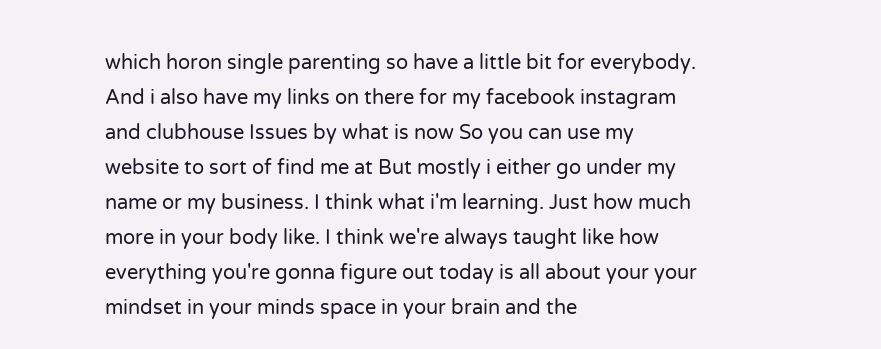which horon single parenting so have a little bit for everybody. And i also have my links on there for my facebook instagram and clubhouse Issues by what is now So you can use my website to sort of find me at But mostly i either go under my name or my business. I think what i'm learning. Just how much more in your body like. I think we're always taught like how everything you're gonna figure out today is all about your your mindset in your minds space in your brain and the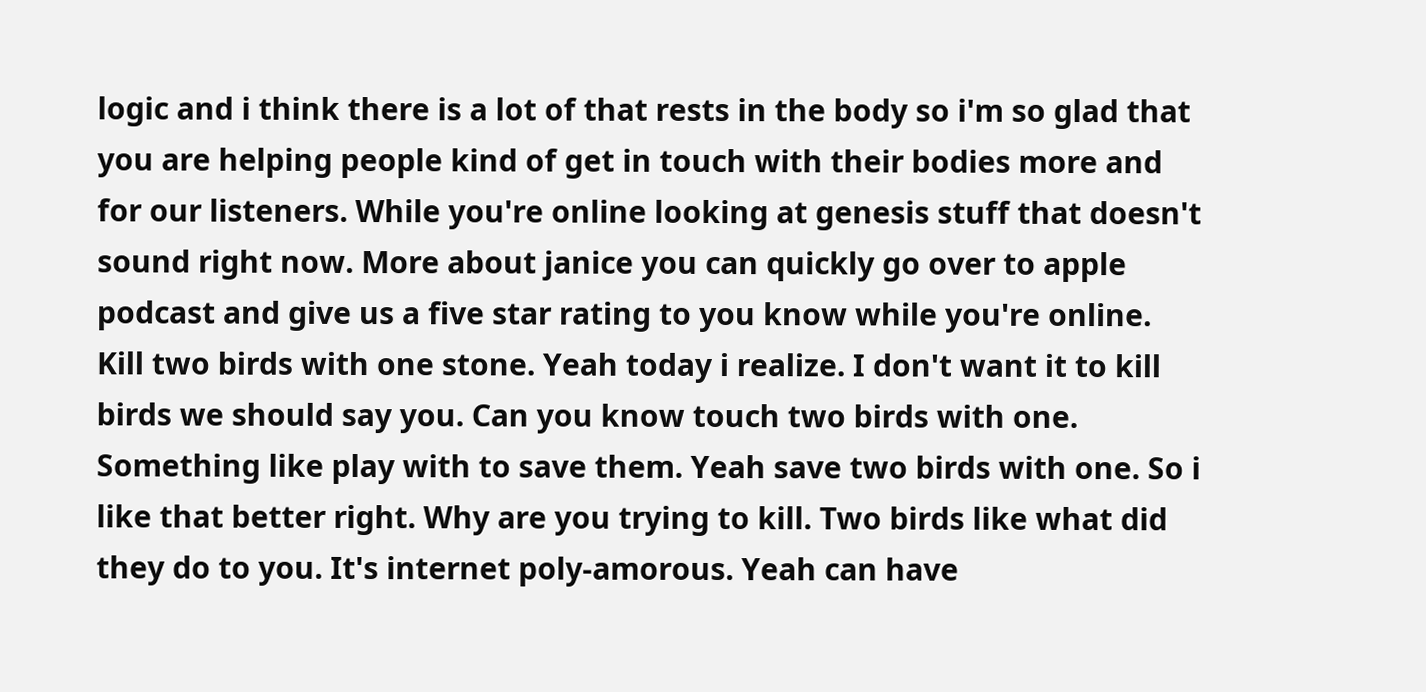logic and i think there is a lot of that rests in the body so i'm so glad that you are helping people kind of get in touch with their bodies more and for our listeners. While you're online looking at genesis stuff that doesn't sound right now. More about janice you can quickly go over to apple podcast and give us a five star rating to you know while you're online. Kill two birds with one stone. Yeah today i realize. I don't want it to kill birds we should say you. Can you know touch two birds with one. Something like play with to save them. Yeah save two birds with one. So i like that better right. Why are you trying to kill. Two birds like what did they do to you. It's internet poly-amorous. Yeah can have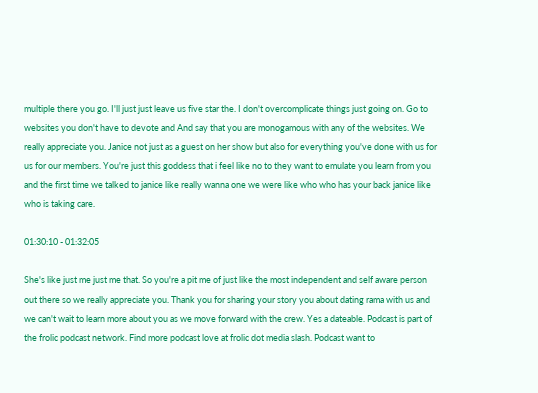multiple there you go. I'll just just leave us five star the. I don't overcomplicate things just going on. Go to websites you don't have to devote and And say that you are monogamous with any of the websites. We really appreciate you. Janice not just as a guest on her show but also for everything you've done with us for us for our members. You're just this goddess that i feel like no to they want to emulate you learn from you and the first time we talked to janice like really wanna one we were like who who has your back janice like who is taking care.

01:30:10 - 01:32:05

She's like just me just me that. So you're a pit me of just like the most independent and self aware person out there so we really appreciate you. Thank you for sharing your story you about dating rama with us and we can't wait to learn more about you as we move forward with the crew. Yes a dateable. Podcast is part of the frolic podcast network. Find more podcast love at frolic dot media slash. Podcast want to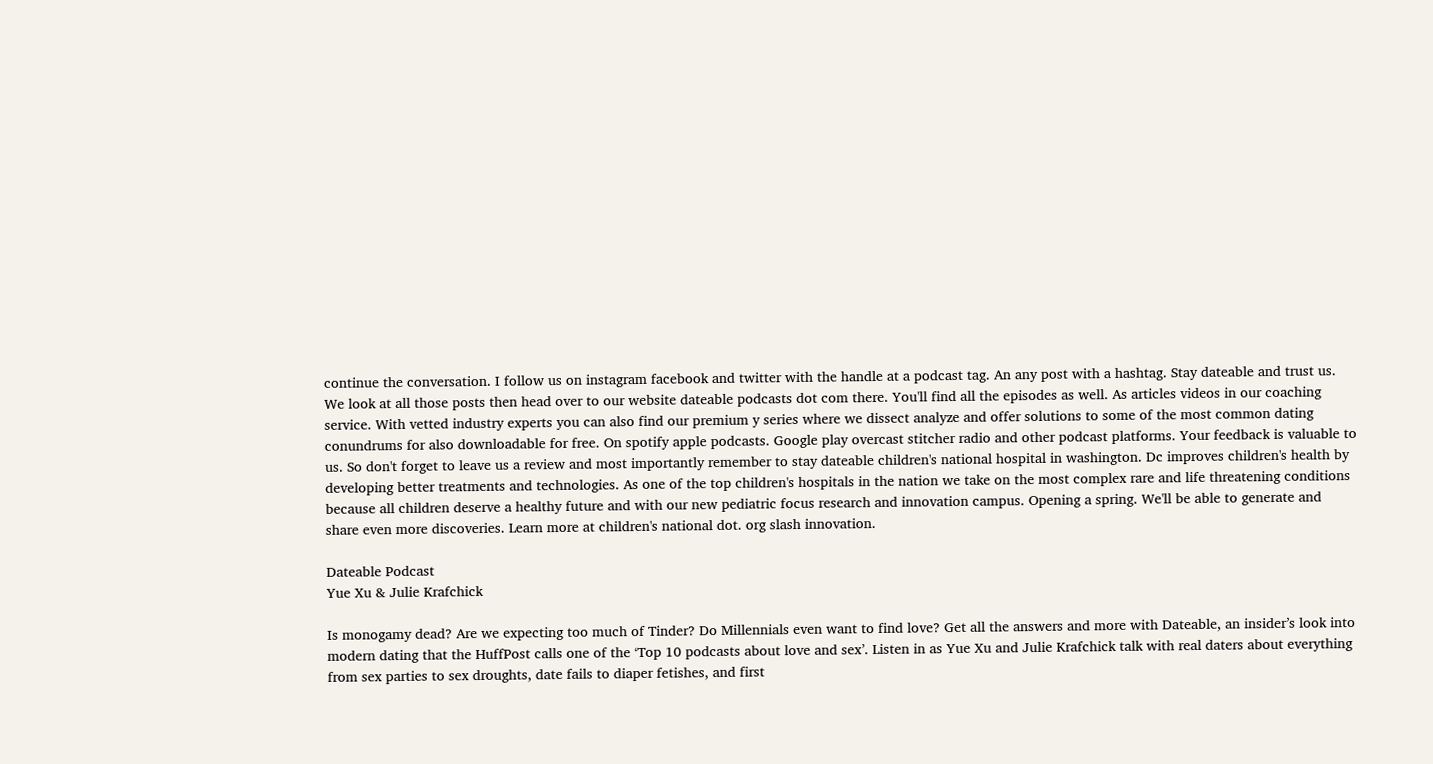continue the conversation. I follow us on instagram facebook and twitter with the handle at a podcast tag. An any post with a hashtag. Stay dateable and trust us. We look at all those posts then head over to our website dateable podcasts dot com there. You'll find all the episodes as well. As articles videos in our coaching service. With vetted industry experts you can also find our premium y series where we dissect analyze and offer solutions to some of the most common dating conundrums for also downloadable for free. On spotify apple podcasts. Google play overcast stitcher radio and other podcast platforms. Your feedback is valuable to us. So don't forget to leave us a review and most importantly remember to stay dateable children's national hospital in washington. Dc improves children's health by developing better treatments and technologies. As one of the top children's hospitals in the nation we take on the most complex rare and life threatening conditions because all children deserve a healthy future and with our new pediatric focus research and innovation campus. Opening a spring. We'll be able to generate and share even more discoveries. Learn more at children's national dot. org slash innovation.

Dateable Podcast
Yue Xu & Julie Krafchick

Is monogamy dead? Are we expecting too much of Tinder? Do Millennials even want to find love? Get all the answers and more with Dateable, an insider’s look into modern dating that the HuffPost calls one of the ‘Top 10 podcasts about love and sex’. Listen in as Yue Xu and Julie Krafchick talk with real daters about everything from sex parties to sex droughts, date fails to diaper fetishes, and first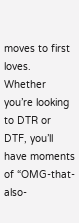moves to first loves. Whether you’re looking to DTR or DTF, you’ll have moments of “OMG-that-also-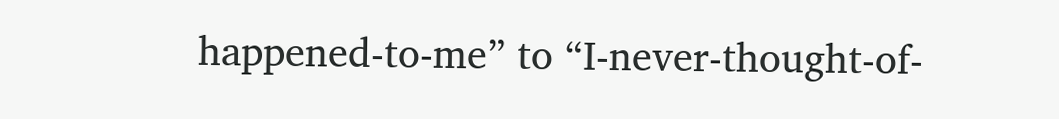happened-to-me” to “I-never-thought-of-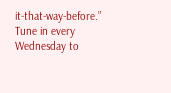it-that-way-before.” Tune in every Wednesday to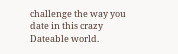challenge the way you date in this crazy Dateable world.